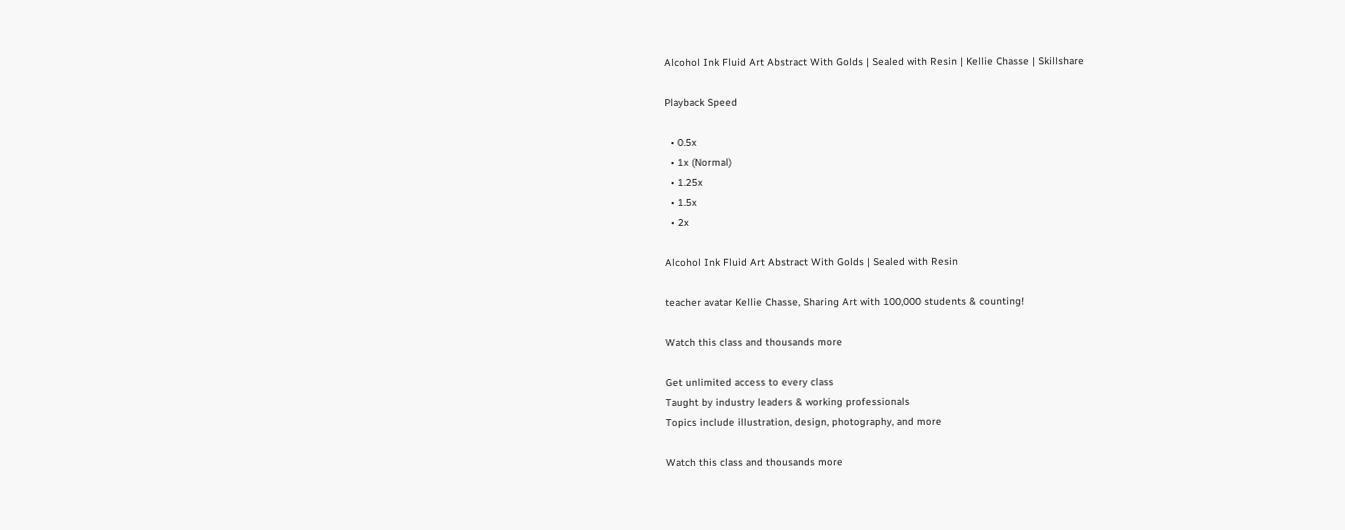Alcohol Ink Fluid Art Abstract With Golds | Sealed with Resin | Kellie Chasse | Skillshare

Playback Speed

  • 0.5x
  • 1x (Normal)
  • 1.25x
  • 1.5x
  • 2x

Alcohol Ink Fluid Art Abstract With Golds | Sealed with Resin

teacher avatar Kellie Chasse, Sharing Art with 100,000 students & counting!

Watch this class and thousands more

Get unlimited access to every class
Taught by industry leaders & working professionals
Topics include illustration, design, photography, and more

Watch this class and thousands more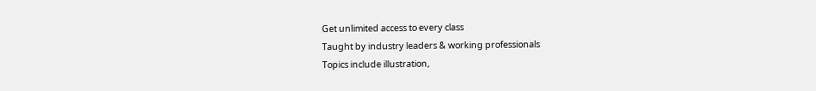Get unlimited access to every class
Taught by industry leaders & working professionals
Topics include illustration,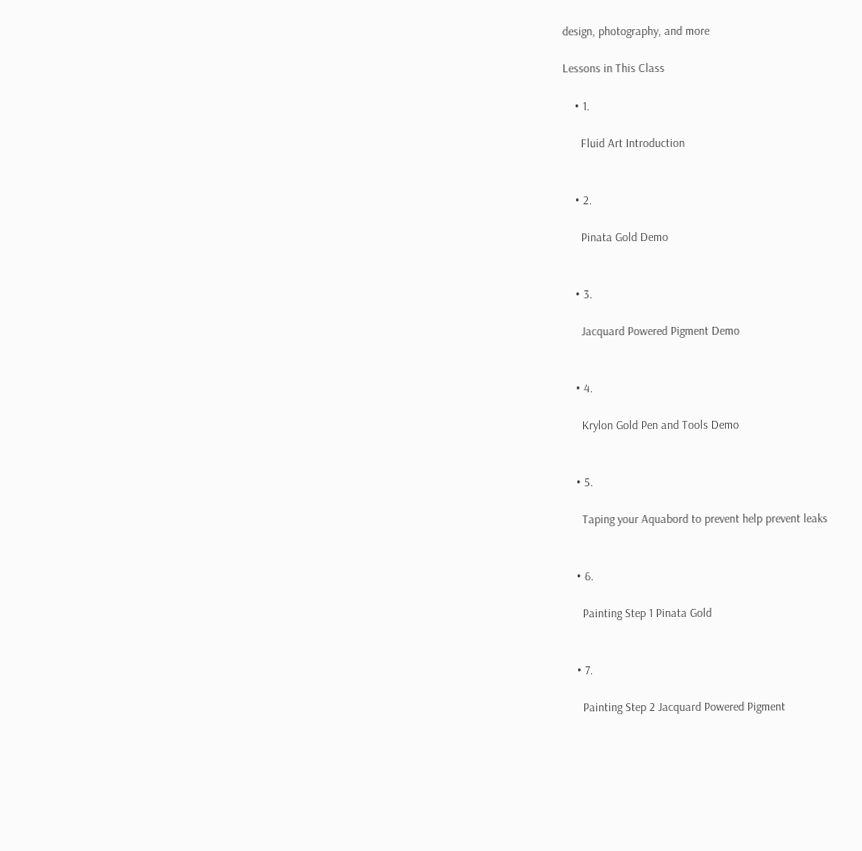design, photography, and more

Lessons in This Class

    • 1.

      Fluid Art Introduction


    • 2.

      Pinata Gold Demo


    • 3.

      Jacquard Powered Pigment Demo


    • 4.

      Krylon Gold Pen and Tools Demo


    • 5.

      Taping your Aquabord to prevent help prevent leaks


    • 6.

      Painting Step 1 Pinata Gold


    • 7.

      Painting Step 2 Jacquard Powered Pigment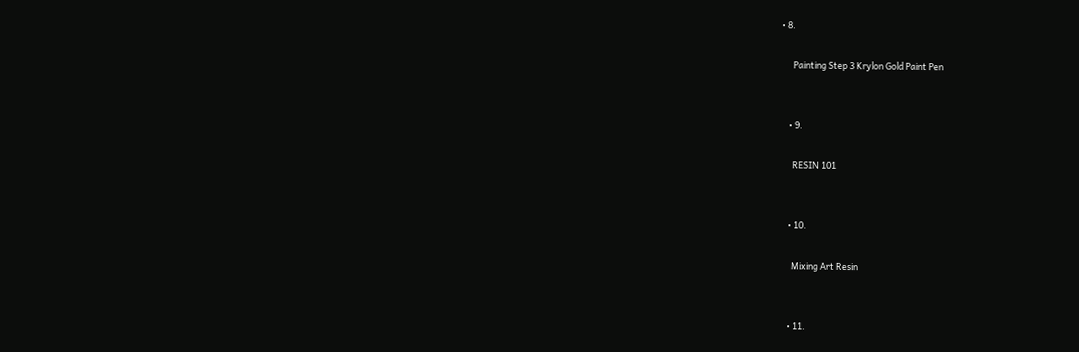• 8.

      Painting Step 3 Krylon Gold Paint Pen


    • 9.

      RESIN 101


    • 10.

      Mixing Art Resin


    • 11.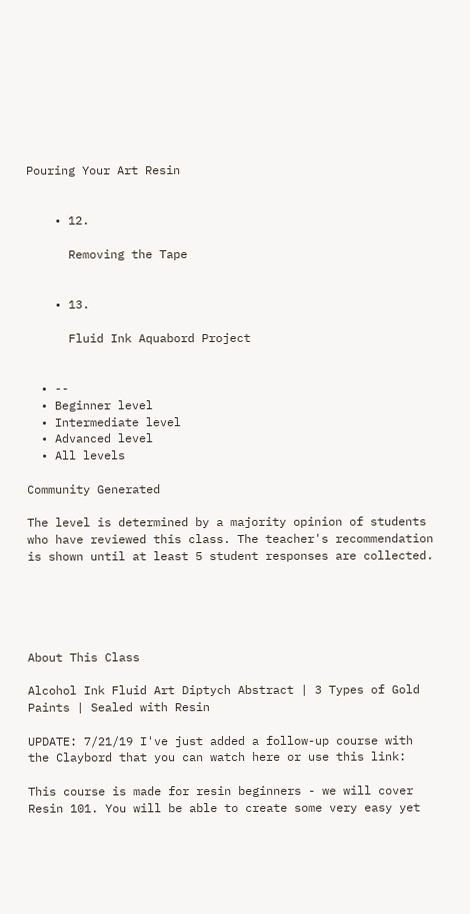Pouring Your Art Resin


    • 12.

      Removing the Tape


    • 13.

      Fluid Ink Aquabord Project


  • --
  • Beginner level
  • Intermediate level
  • Advanced level
  • All levels

Community Generated

The level is determined by a majority opinion of students who have reviewed this class. The teacher's recommendation is shown until at least 5 student responses are collected.





About This Class

Alcohol Ink Fluid Art Diptych Abstract | 3 Types of Gold Paints | Sealed with Resin

UPDATE: 7/21/19 I've just added a follow-up course with the Claybord that you can watch here or use this link:

This course is made for resin beginners - we will cover Resin 101. You will be able to create some very easy yet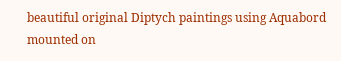beautiful original Diptych paintings using Aquabord mounted on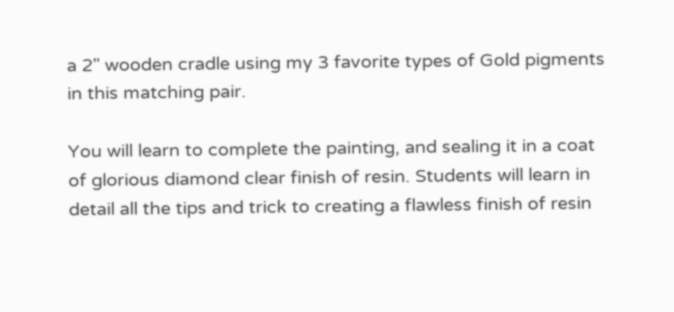a 2" wooden cradle using my 3 favorite types of Gold pigments in this matching pair.

You will learn to complete the painting, and sealing it in a coat of glorious diamond clear finish of resin. Students will learn in detail all the tips and trick to creating a flawless finish of resin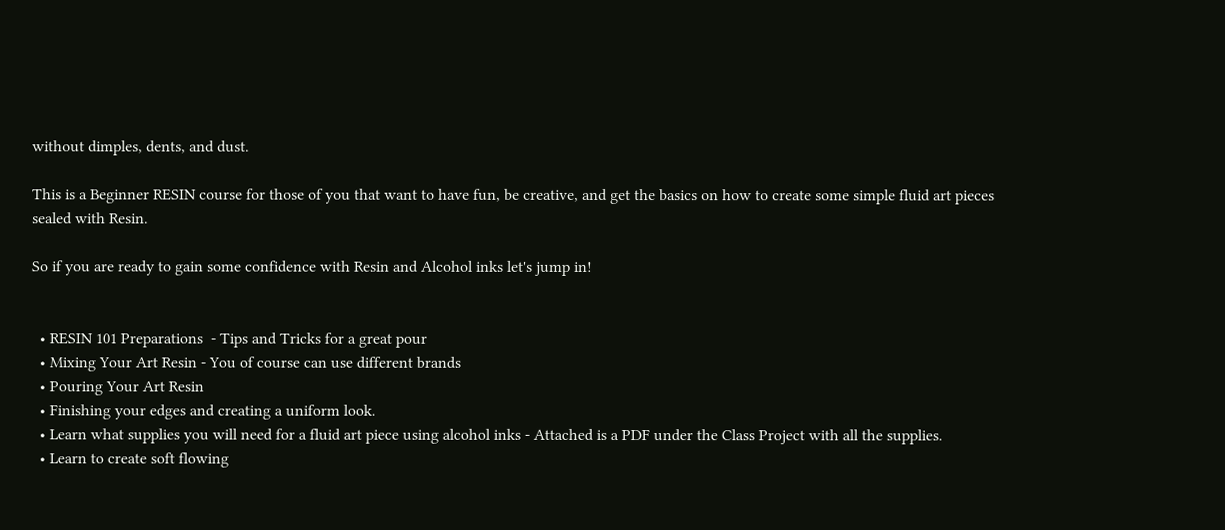without dimples, dents, and dust.

This is a Beginner RESIN course for those of you that want to have fun, be creative, and get the basics on how to create some simple fluid art pieces sealed with Resin.

So if you are ready to gain some confidence with Resin and Alcohol inks let's jump in!


  • RESIN 101 Preparations  - Tips and Tricks for a great pour
  • Mixing Your Art Resin - You of course can use different brands
  • Pouring Your Art Resin
  • Finishing your edges and creating a uniform look.
  • Learn what supplies you will need for a fluid art piece using alcohol inks - Attached is a PDF under the Class Project with all the supplies.
  • Learn to create soft flowing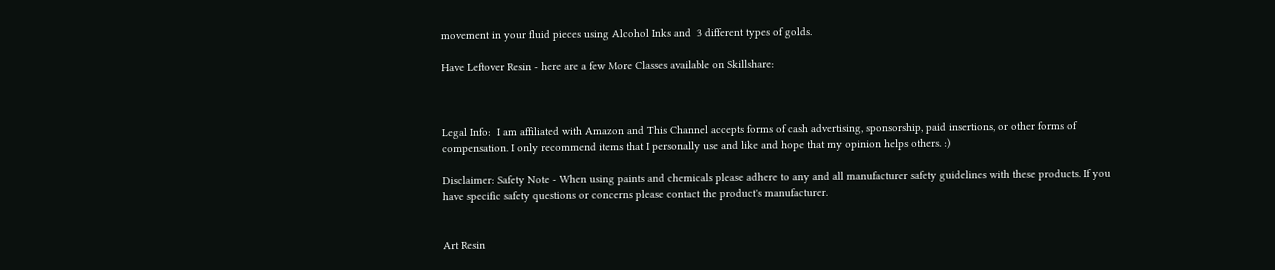movement in your fluid pieces using Alcohol Inks and  3 different types of golds.

Have Leftover Resin - here are a few More Classes available on Skillshare:



Legal Info:  I am affiliated with Amazon and This Channel accepts forms of cash advertising, sponsorship, paid insertions, or other forms of compensation. I only recommend items that I personally use and like and hope that my opinion helps others. :)

Disclaimer: Safety Note - When using paints and chemicals please adhere to any and all manufacturer safety guidelines with these products. If you have specific safety questions or concerns please contact the product's manufacturer.


Art Resin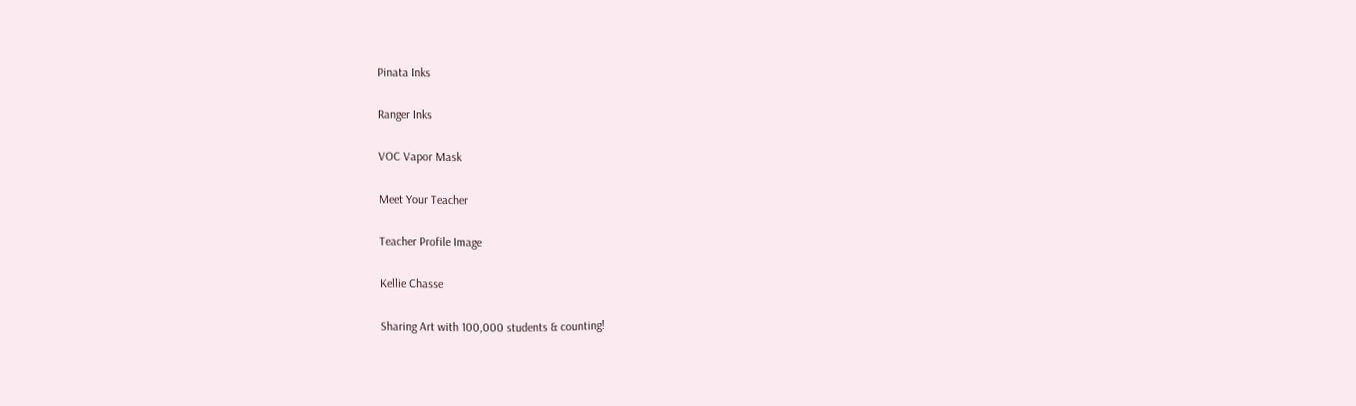Pinata Inks

Ranger Inks

VOC Vapor Mask

Meet Your Teacher

Teacher Profile Image

Kellie Chasse

Sharing Art with 100,000 students & counting!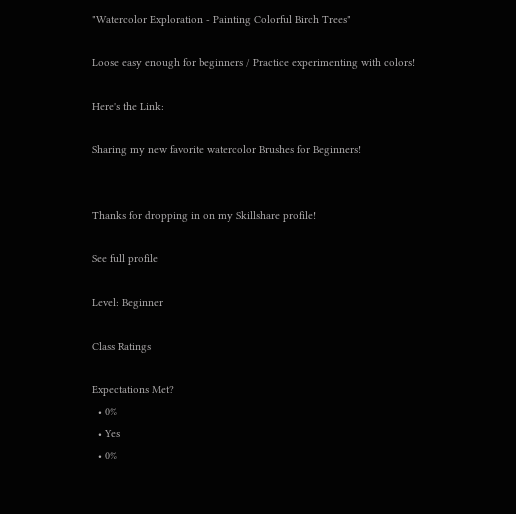"Watercolor Exploration - Painting Colorful Birch Trees"

Loose easy enough for beginners / Practice experimenting with colors!

Here's the Link:

Sharing my new favorite watercolor Brushes for Beginners!


Thanks for dropping in on my Skillshare profile!

See full profile

Level: Beginner

Class Ratings

Expectations Met?
  • 0%
  • Yes
  • 0%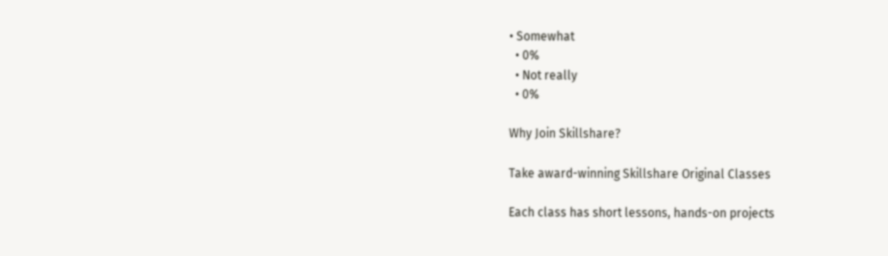• Somewhat
  • 0%
  • Not really
  • 0%

Why Join Skillshare?

Take award-winning Skillshare Original Classes

Each class has short lessons, hands-on projects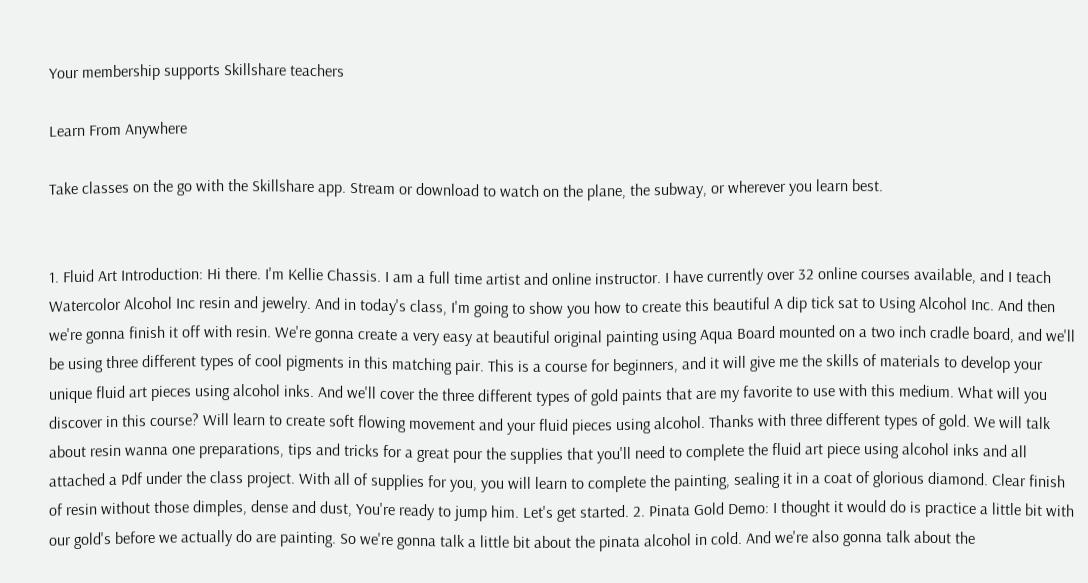Your membership supports Skillshare teachers

Learn From Anywhere

Take classes on the go with the Skillshare app. Stream or download to watch on the plane, the subway, or wherever you learn best.


1. Fluid Art Introduction: Hi there. I'm Kellie Chassis. I am a full time artist and online instructor. I have currently over 32 online courses available, and I teach Watercolor Alcohol Inc resin and jewelry. And in today's class, I'm going to show you how to create this beautiful A dip tick sat to Using Alcohol Inc. And then we're gonna finish it off with resin. We're gonna create a very easy at beautiful original painting using Aqua Board mounted on a two inch cradle board, and we'll be using three different types of cool pigments in this matching pair. This is a course for beginners, and it will give me the skills of materials to develop your unique fluid art pieces using alcohol inks. And we'll cover the three different types of gold paints that are my favorite to use with this medium. What will you discover in this course? Will learn to create soft flowing movement and your fluid pieces using alcohol. Thanks with three different types of gold. We will talk about resin wanna one preparations, tips and tricks for a great pour the supplies that you'll need to complete the fluid art piece using alcohol inks and all attached a Pdf under the class project. With all of supplies for you, you will learn to complete the painting, sealing it in a coat of glorious diamond. Clear finish of resin without those dimples, dense and dust, You're ready to jump him. Let's get started. 2. Pinata Gold Demo: I thought it would do is practice a little bit with our gold's before we actually do are painting. So we're gonna talk a little bit about the pinata alcohol in cold. And we're also gonna talk about the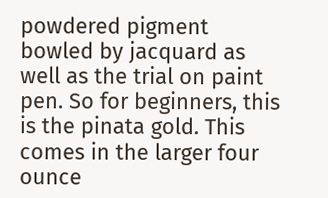powdered pigment bowled by jacquard as well as the trial on paint pen. So for beginners, this is the pinata gold. This comes in the larger four ounce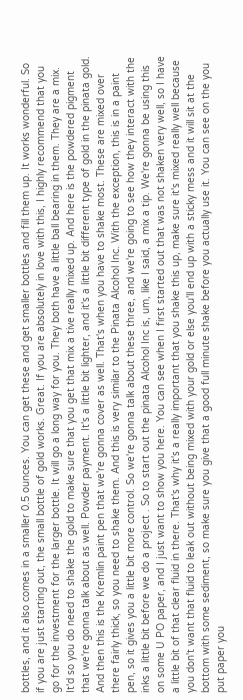bottles, and it also comes in a smaller 0.5 ounces. You can get these and get smaller bottles and fill them up. It works wonderful. So if you are just starting out, the small bottle of gold works. Great. If you are absolutely in love with this, I highly recommend that you go for the investment for the larger bottle. It will go a long way for you. They both have a little ball bearing in them. They are a mix. It'd so you do need to shake the gold to make sure that you get that mix a tive really mixed up. And here is the powdered pigment that we're gonna talk about as well. Powder payment. It's a little bit lighter, and it's a little bit different type of gold in the pinata gold. And then this is the Kremlin paint pen that we're gonna cover as well. That's when you have to shake most. These are mixed over there fairly thick, so you need to shake them. And this is very similar to the Pinata Alcohol Inc. With the exception, this is in a paint pen, so it gives you a little bit more control. So we're gonna talk about these three, and we're going to see how they interact with the inks a little bit before we do a project . So to start out the pinata Alcohol Inc is, um, like I said, a mix a tip. We're gonna be using this on some U PO paper, and I just want to show you here. You can see when I first started out that was not shaken very well, so I have a little bit of that clear fluid in there. That's why it's a really important that you shake this up, make sure it's mixed really well because you don't want that fluid to leak out without being mixed with your gold or else you'll end up with a sticky mess and it will sit at the bottom with some sediment, so make sure you give that a good full minute shake before you actually use it. You can see on the you put paper you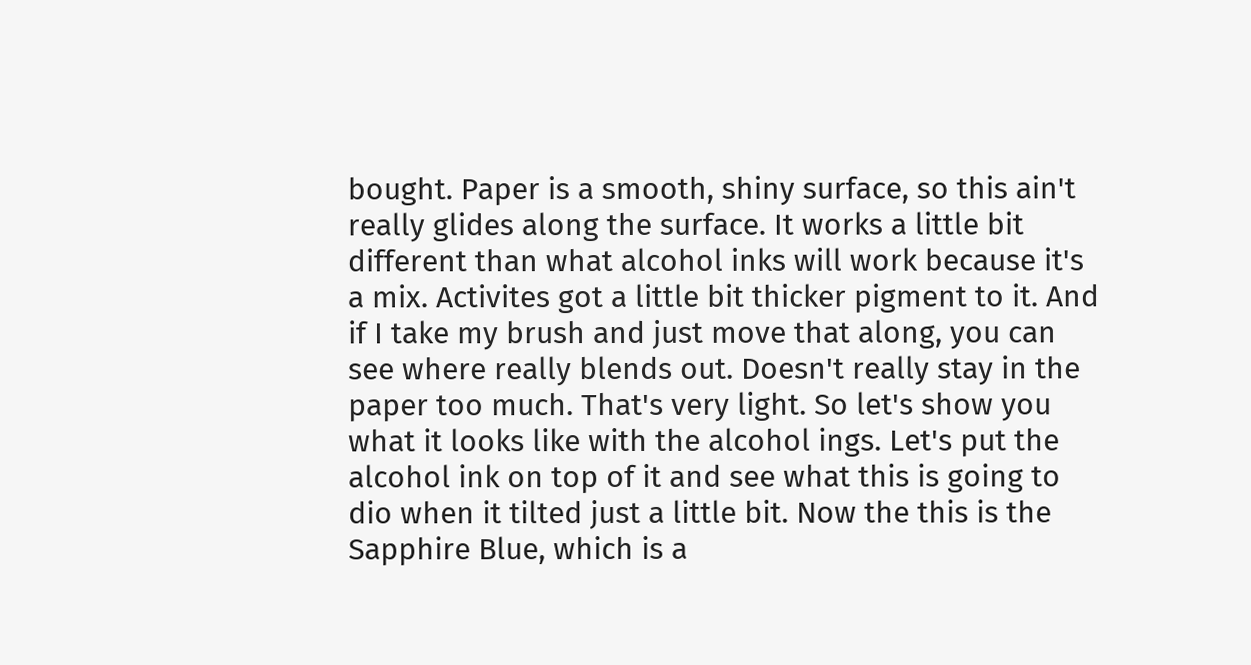bought. Paper is a smooth, shiny surface, so this ain't really glides along the surface. It works a little bit different than what alcohol inks will work because it's a mix. Activites got a little bit thicker pigment to it. And if I take my brush and just move that along, you can see where really blends out. Doesn't really stay in the paper too much. That's very light. So let's show you what it looks like with the alcohol ings. Let's put the alcohol ink on top of it and see what this is going to dio when it tilted just a little bit. Now the this is the Sapphire Blue, which is a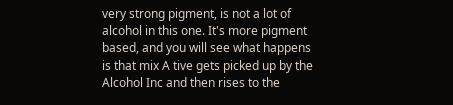very strong pigment, is not a lot of alcohol in this one. It's more pigment based, and you will see what happens is that mix A tive gets picked up by the Alcohol Inc and then rises to the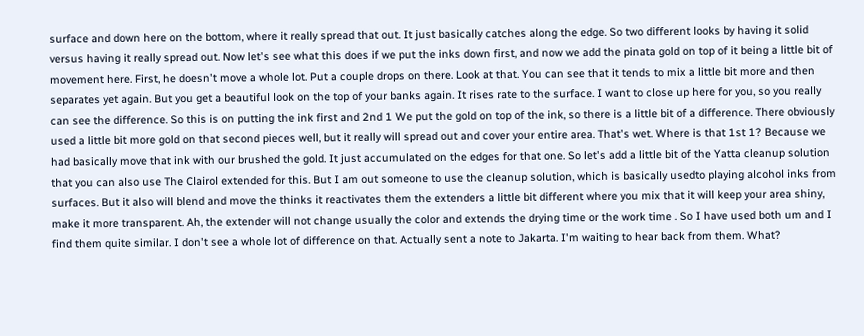surface and down here on the bottom, where it really spread that out. It just basically catches along the edge. So two different looks by having it solid versus having it really spread out. Now let's see what this does if we put the inks down first, and now we add the pinata gold on top of it being a little bit of movement here. First, he doesn't move a whole lot. Put a couple drops on there. Look at that. You can see that it tends to mix a little bit more and then separates yet again. But you get a beautiful look on the top of your banks again. It rises rate to the surface. I want to close up here for you, so you really can see the difference. So this is on putting the ink first and 2nd 1 We put the gold on top of the ink, so there is a little bit of a difference. There obviously used a little bit more gold on that second pieces well, but it really will spread out and cover your entire area. That's wet. Where is that 1st 1? Because we had basically move that ink with our brushed the gold. It just accumulated on the edges for that one. So let's add a little bit of the Yatta cleanup solution that you can also use The Clairol extended for this. But I am out someone to use the cleanup solution, which is basically usedto playing alcohol inks from surfaces. But it also will blend and move the thinks it reactivates them the extenders a little bit different where you mix that it will keep your area shiny, make it more transparent. Ah, the extender will not change usually the color and extends the drying time or the work time . So I have used both um and I find them quite similar. I don't see a whole lot of difference on that. Actually sent a note to Jakarta. I'm waiting to hear back from them. What?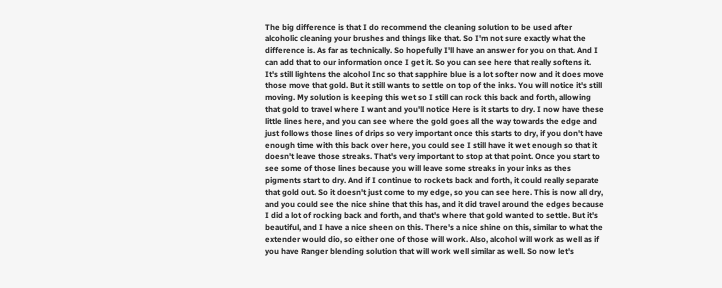The big difference is that I do recommend the cleaning solution to be used after alcoholic cleaning your brushes and things like that. So I'm not sure exactly what the difference is. As far as technically. So hopefully I'll have an answer for you on that. And I can add that to our information once I get it. So you can see here that really softens it. It's still lightens the alcohol Inc so that sapphire blue is a lot softer now and it does move those move that gold. But it still wants to settle on top of the inks. You will notice it's still moving. My solution is keeping this wet so I still can rock this back and forth, allowing that gold to travel where I want and you'll notice Here is it starts to dry. I now have these little lines here, and you can see where the gold goes all the way towards the edge and just follows those lines of drips so very important once this starts to dry, if you don't have enough time with this back over here, you could see I still have it wet enough so that it doesn't leave those streaks. That's very important to stop at that point. Once you start to see some of those lines because you will leave some streaks in your inks as thes pigments start to dry. And if I continue to rockets back and forth, it could really separate that gold out. So it doesn't just come to my edge, so you can see here. This is now all dry, and you could see the nice shine that this has, and it did travel around the edges because I did a lot of rocking back and forth, and that's where that gold wanted to settle. But it's beautiful, and I have a nice sheen on this. There's a nice shine on this, similar to what the extender would dio, so either one of those will work. Also, alcohol will work as well as if you have Ranger blending solution that will work well similar as well. So now let's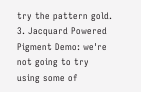try the pattern gold. 3. Jacquard Powered Pigment Demo: we're not going to try using some of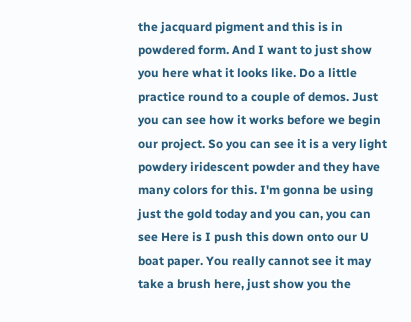the jacquard pigment and this is in powdered form. And I want to just show you here what it looks like. Do a little practice round to a couple of demos. Just you can see how it works before we begin our project. So you can see it is a very light powdery iridescent powder and they have many colors for this. I'm gonna be using just the gold today and you can, you can see Here is I push this down onto our U boat paper. You really cannot see it may take a brush here, just show you the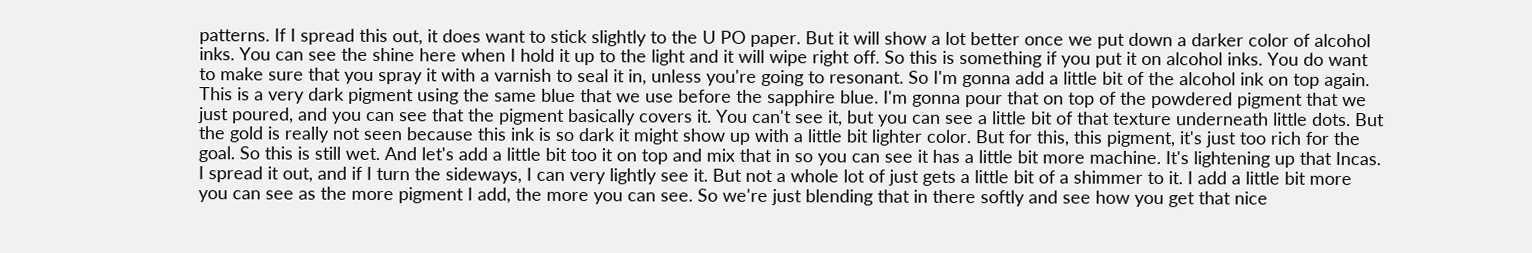patterns. If I spread this out, it does want to stick slightly to the U PO paper. But it will show a lot better once we put down a darker color of alcohol inks. You can see the shine here when I hold it up to the light and it will wipe right off. So this is something if you put it on alcohol inks. You do want to make sure that you spray it with a varnish to seal it in, unless you're going to resonant. So I'm gonna add a little bit of the alcohol ink on top again. This is a very dark pigment using the same blue that we use before the sapphire blue. I'm gonna pour that on top of the powdered pigment that we just poured, and you can see that the pigment basically covers it. You can't see it, but you can see a little bit of that texture underneath little dots. But the gold is really not seen because this ink is so dark it might show up with a little bit lighter color. But for this, this pigment, it's just too rich for the goal. So this is still wet. And let's add a little bit too it on top and mix that in so you can see it has a little bit more machine. It's lightening up that Incas. I spread it out, and if I turn the sideways, I can very lightly see it. But not a whole lot of just gets a little bit of a shimmer to it. I add a little bit more you can see as the more pigment I add, the more you can see. So we're just blending that in there softly and see how you get that nice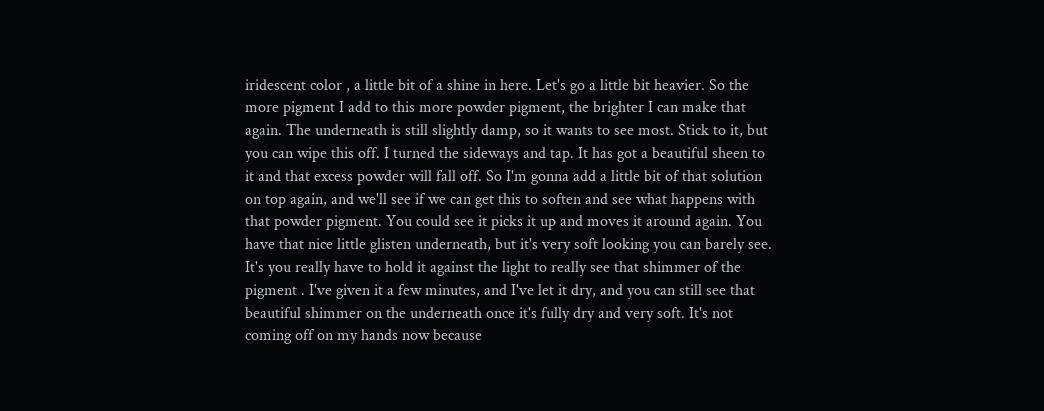iridescent color , a little bit of a shine in here. Let's go a little bit heavier. So the more pigment I add to this more powder pigment, the brighter I can make that again. The underneath is still slightly damp, so it wants to see most. Stick to it, but you can wipe this off. I turned the sideways and tap. It has got a beautiful sheen to it and that excess powder will fall off. So I'm gonna add a little bit of that solution on top again, and we'll see if we can get this to soften and see what happens with that powder pigment. You could see it picks it up and moves it around again. You have that nice little glisten underneath, but it's very soft looking you can barely see. It's you really have to hold it against the light to really see that shimmer of the pigment . I've given it a few minutes, and I've let it dry, and you can still see that beautiful shimmer on the underneath once it's fully dry and very soft. It's not coming off on my hands now because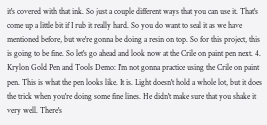it's covered with that ink. So just a couple different ways that you can use it. That's come up a little bit if I rub it really hard. So you do want to seal it as we have mentioned before, but we're gonna be doing a resin on top. So for this project, this is going to be fine. So let's go ahead and look now at the Crile on paint pen next. 4. Krylon Gold Pen and Tools Demo: I'm not gonna practice using the Crile on paint pen. This is what the pen looks like. It is. Light doesn't hold a whole lot, but it does the trick when you're doing some fine lines. He didn't make sure that you shake it very well. There's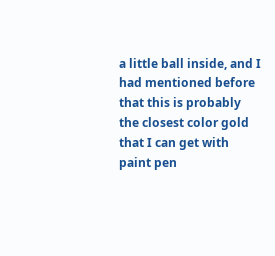a little ball inside, and I had mentioned before that this is probably the closest color gold that I can get with paint pen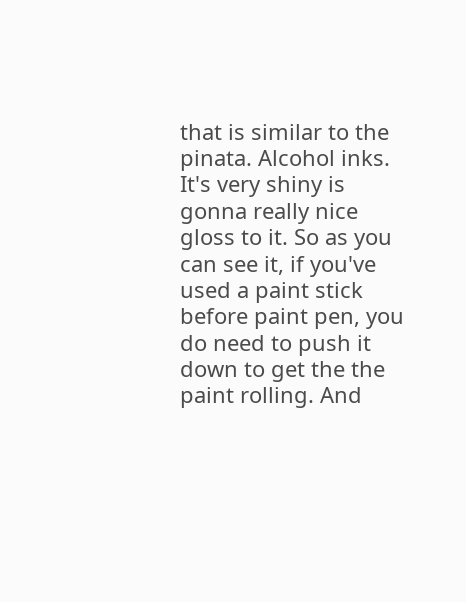that is similar to the pinata. Alcohol inks. It's very shiny is gonna really nice gloss to it. So as you can see it, if you've used a paint stick before paint pen, you do need to push it down to get the the paint rolling. And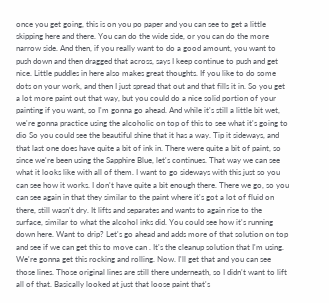once you get going, this is on you po paper and you can see to get a little skipping here and there. You can do the wide side, or you can do the more narrow side. And then, if you really want to do a good amount, you want to push down and then dragged that across, says I keep continue to push and get nice. Little puddles in here also makes great thoughts. If you like to do some dots on your work, and then I just spread that out and that fills it in. So you get a lot more paint out that way, but you could do a nice solid portion of your painting if you want, so I'm gonna go ahead. And while it's still a little bit wet, we're gonna practice using the alcoholic on top of this to see what it's going to dio So you could see the beautiful shine that it has a way. Tip it sideways, and that last one does have quite a bit of ink in. There were quite a bit of paint, so since we're been using the Sapphire Blue, let's continues. That way we can see what it looks like with all of them. I want to go sideways with this just so you can see how it works. I don't have quite a bit enough there. There we go, so you can see again in that they similar to the paint where it's got a lot of fluid on there, still wasn't dry. It lifts and separates and wants to again rise to the surface, similar to what the alcohol inks did. You could see how it's running down here. Want to drip? Let's go ahead and adds more of that solution on top and see if we can get this to move can . It's the cleanup solution that I'm using. We're gonna get this rocking and rolling. Now. I'll get that and you can see those lines. Those original lines are still there underneath, so I didn't want to lift all of that. Basically looked at just that loose paint that's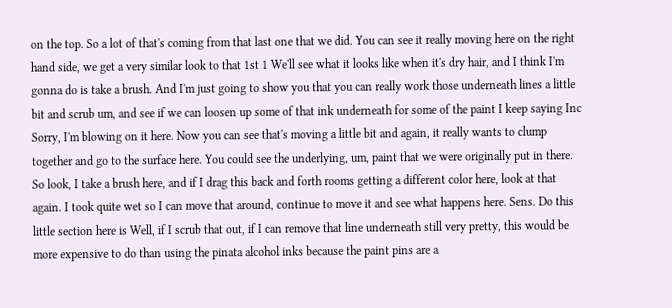on the top. So a lot of that's coming from that last one that we did. You can see it really moving here on the right hand side, we get a very similar look to that 1st 1 We'll see what it looks like when it's dry hair, and I think I'm gonna do is take a brush. And I'm just going to show you that you can really work those underneath lines a little bit and scrub um, and see if we can loosen up some of that ink underneath for some of the paint I keep saying Inc Sorry, I'm blowing on it here. Now you can see that's moving a little bit and again, it really wants to clump together and go to the surface here. You could see the underlying, um, paint that we were originally put in there. So look, I take a brush here, and if I drag this back and forth rooms getting a different color here, look at that again. I took quite wet so I can move that around, continue to move it and see what happens here. Sens. Do this little section here is Well, if I scrub that out, if I can remove that line underneath still very pretty, this would be more expensive to do than using the pinata alcohol inks because the paint pins are a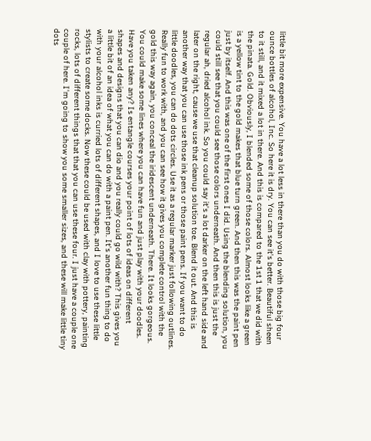little bit more expensive. You have a lot less in there than you do with those big four ounce bottles of alcohol, Inc. So here it is dry. You can see it's better. Beautiful sheen to it still, and it mixed a lot in there. And this is compared to the 1st 1 that we did with the pinata. Gold. Obviously, I blended some of those colors. Almost looks like a green is a yellow tint to the gold makes that blue turn green. And then this was the paint pen just by itself. And this was one of the first ones I did. Using the blending solution, you could still see that you could see those colors underneath. And then this is just the regular ah, dried alcohol ink. So you could say it's a lot darker on the left hand side and later on the right, cause we use that cleanup solution toe. Blend it out. And this is another way that you can use those ink pens or those paint pens. If you want to do little doodles, you can do dots circles. Use it as a regular marker just following outlines. Really fun to work with, and you can see how it gives you complete control with the gold this way again, you conceal the iridescent underneath. There. It looks gorgeous. You could make some lines where you can have fun and just play with your doodles. Have you taken any? Is entangle courses your point of lots of ideas on different shapes and designs that you can dio and you really could go wild with? This gives you a little bit of an idea of what you can do with a paint pen. It's another fun thing to do with your alcohol inks is curried lots of different shapes, and I love to use these little stylists to create some docks. Now these could be used with clay with pottery, painting rocks, lots of different things that that you can use these four. I just have a couple one couple of here. I'm going to show you some smaller sizes, and these will make little tiny dots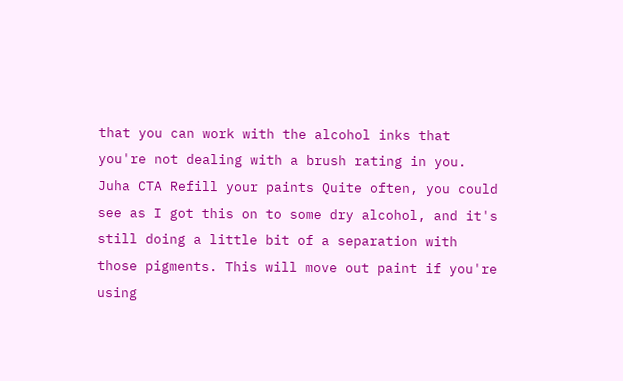that you can work with the alcohol inks that you're not dealing with a brush rating in you. Juha CTA Refill your paints Quite often, you could see as I got this on to some dry alcohol, and it's still doing a little bit of a separation with those pigments. This will move out paint if you're using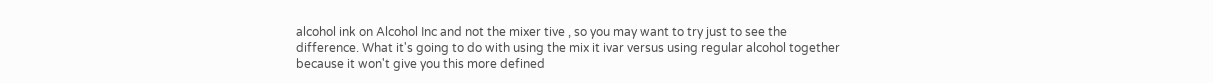alcohol ink on Alcohol Inc and not the mixer tive , so you may want to try just to see the difference. What it's going to do with using the mix it ivar versus using regular alcohol together because it won't give you this more defined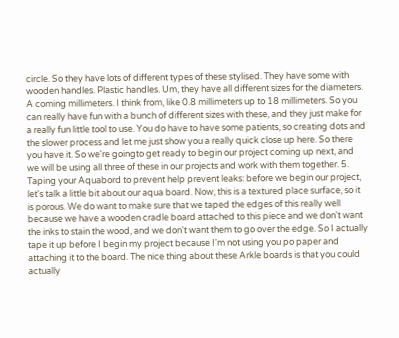circle. So they have lots of different types of these stylised. They have some with wooden handles. Plastic handles. Um, they have all different sizes for the diameters. A coming millimeters. I think from, like 0.8 millimeters up to 18 millimeters. So you can really have fun with a bunch of different sizes with these, and they just make for a really fun little tool to use. You do have to have some patients, so creating dots and the slower process and let me just show you a really quick close up here. So there you have it. So we're goingto get ready to begin our project coming up next, and we will be using all three of these in our projects and work with them together. 5. Taping your Aquabord to prevent help prevent leaks: before we begin our project, let's talk a little bit about our aqua board. Now, this is a textured place surface, so it is porous. We do want to make sure that we taped the edges of this really well because we have a wooden cradle board attached to this piece and we don't want the inks to stain the wood, and we don't want them to go over the edge. So I actually tape it up before I begin my project because I'm not using you po paper and attaching it to the board. The nice thing about these Arkle boards is that you could actually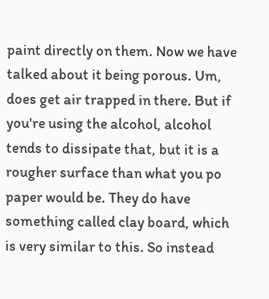paint directly on them. Now we have talked about it being porous. Um, does get air trapped in there. But if you're using the alcohol, alcohol tends to dissipate that, but it is a rougher surface than what you po paper would be. They do have something called clay board, which is very similar to this. So instead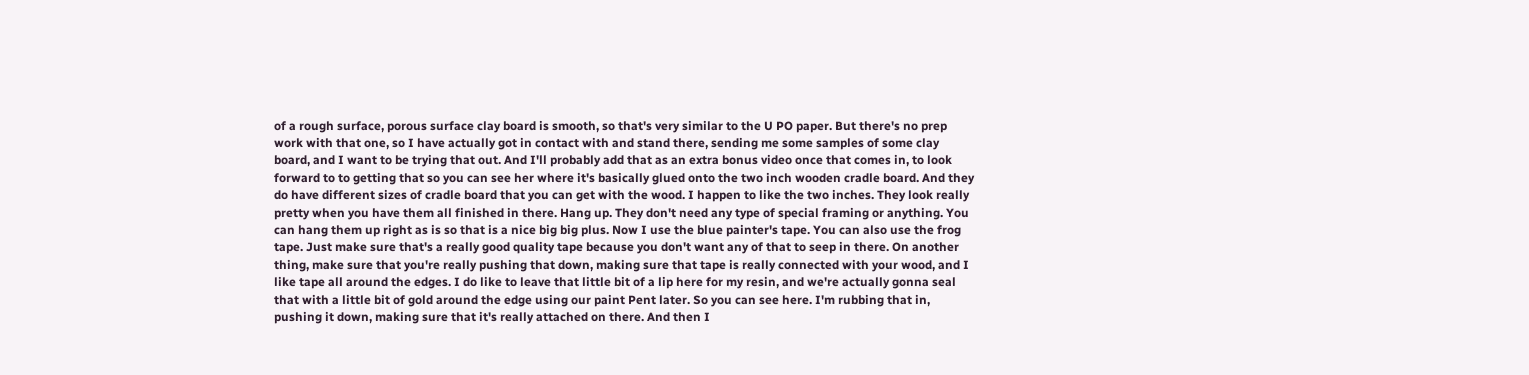of a rough surface, porous surface clay board is smooth, so that's very similar to the U PO paper. But there's no prep work with that one, so I have actually got in contact with and stand there, sending me some samples of some clay board, and I want to be trying that out. And I'll probably add that as an extra bonus video once that comes in, to look forward to to getting that so you can see her where it's basically glued onto the two inch wooden cradle board. And they do have different sizes of cradle board that you can get with the wood. I happen to like the two inches. They look really pretty when you have them all finished in there. Hang up. They don't need any type of special framing or anything. You can hang them up right as is so that is a nice big big plus. Now I use the blue painter's tape. You can also use the frog tape. Just make sure that's a really good quality tape because you don't want any of that to seep in there. On another thing, make sure that you're really pushing that down, making sure that tape is really connected with your wood, and I like tape all around the edges. I do like to leave that little bit of a lip here for my resin, and we're actually gonna seal that with a little bit of gold around the edge using our paint Pent later. So you can see here. I'm rubbing that in, pushing it down, making sure that it's really attached on there. And then I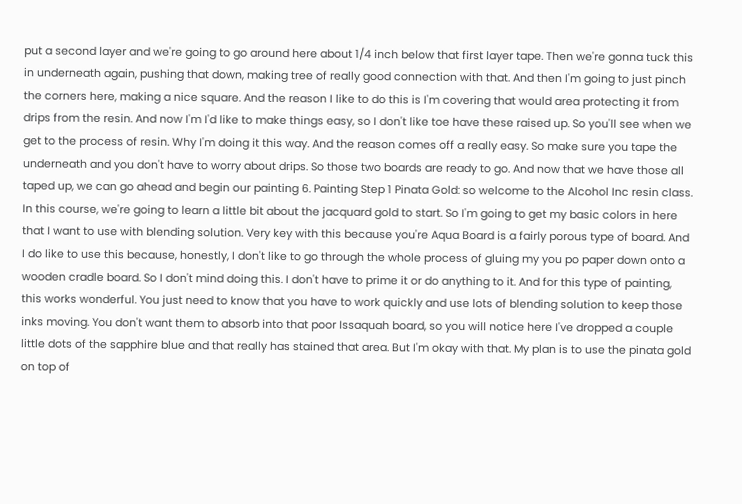put a second layer and we're going to go around here about 1/4 inch below that first layer tape. Then we're gonna tuck this in underneath again, pushing that down, making tree of really good connection with that. And then I'm going to just pinch the corners here, making a nice square. And the reason I like to do this is I'm covering that would area protecting it from drips from the resin. And now I'm I'd like to make things easy, so I don't like toe have these raised up. So you'll see when we get to the process of resin. Why I'm doing it this way. And the reason comes off a really easy. So make sure you tape the underneath and you don't have to worry about drips. So those two boards are ready to go. And now that we have those all taped up, we can go ahead and begin our painting 6. Painting Step 1 Pinata Gold: so welcome to the Alcohol Inc resin class. In this course, we're going to learn a little bit about the jacquard gold to start. So I'm going to get my basic colors in here that I want to use with blending solution. Very key with this because you're Aqua Board is a fairly porous type of board. And I do like to use this because, honestly, I don't like to go through the whole process of gluing my you po paper down onto a wooden cradle board. So I don't mind doing this. I don't have to prime it or do anything to it. And for this type of painting, this works wonderful. You just need to know that you have to work quickly and use lots of blending solution to keep those inks moving. You don't want them to absorb into that poor Issaquah board, so you will notice here I've dropped a couple little dots of the sapphire blue and that really has stained that area. But I'm okay with that. My plan is to use the pinata gold on top of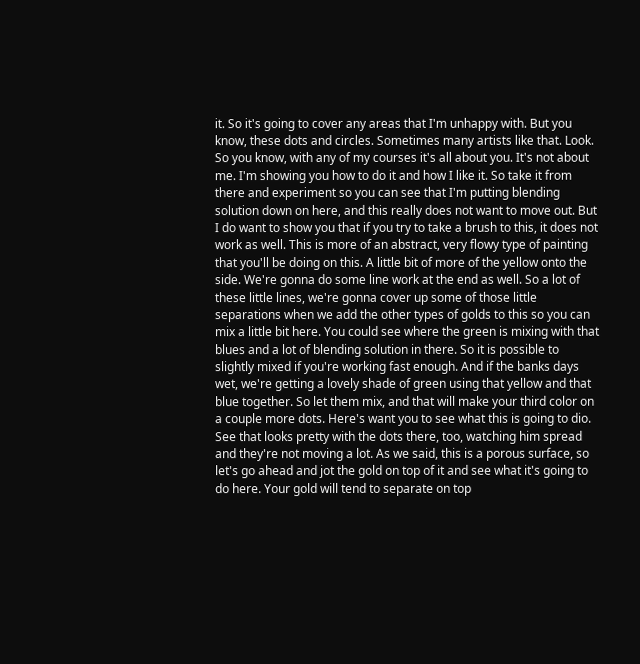it. So it's going to cover any areas that I'm unhappy with. But you know, these dots and circles. Sometimes many artists like that. Look. So you know, with any of my courses it's all about you. It's not about me. I'm showing you how to do it and how I like it. So take it from there and experiment so you can see that I'm putting blending solution down on here, and this really does not want to move out. But I do want to show you that if you try to take a brush to this, it does not work as well. This is more of an abstract, very flowy type of painting that you'll be doing on this. A little bit of more of the yellow onto the side. We're gonna do some line work at the end as well. So a lot of these little lines, we're gonna cover up some of those little separations when we add the other types of golds to this so you can mix a little bit here. You could see where the green is mixing with that blues and a lot of blending solution in there. So it is possible to slightly mixed if you're working fast enough. And if the banks days wet, we're getting a lovely shade of green using that yellow and that blue together. So let them mix, and that will make your third color on a couple more dots. Here's want you to see what this is going to dio. See that looks pretty with the dots there, too, watching him spread and they're not moving a lot. As we said, this is a porous surface, so let's go ahead and jot the gold on top of it and see what it's going to do here. Your gold will tend to separate on top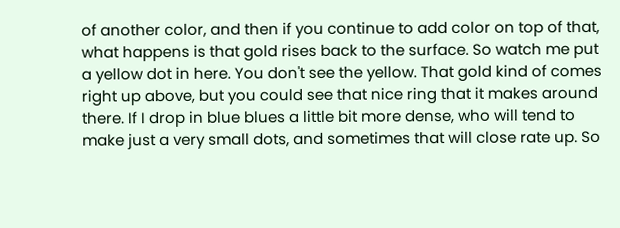of another color, and then if you continue to add color on top of that, what happens is that gold rises back to the surface. So watch me put a yellow dot in here. You don't see the yellow. That gold kind of comes right up above, but you could see that nice ring that it makes around there. If I drop in blue blues a little bit more dense, who will tend to make just a very small dots, and sometimes that will close rate up. So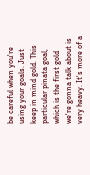be careful when you're using your goals. Just keep in mind gold. This particular pinata goal, which is the first gold we're gonna talk about is very heavy. It's more of a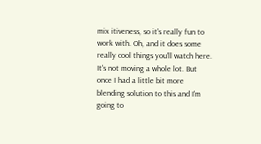mix itiveness, so it's really fun to work with. Oh, and it does some really cool things you'll watch here. It's not moving a whole lot. But once I had a little bit more blending solution to this and I'm going to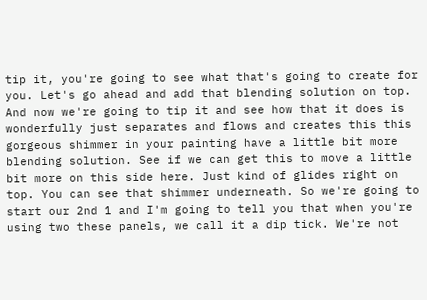tip it, you're going to see what that's going to create for you. Let's go ahead and add that blending solution on top. And now we're going to tip it and see how that it does is wonderfully just separates and flows and creates this this gorgeous shimmer in your painting have a little bit more blending solution. See if we can get this to move a little bit more on this side here. Just kind of glides right on top. You can see that shimmer underneath. So we're going to start our 2nd 1 and I'm going to tell you that when you're using two these panels, we call it a dip tick. We're not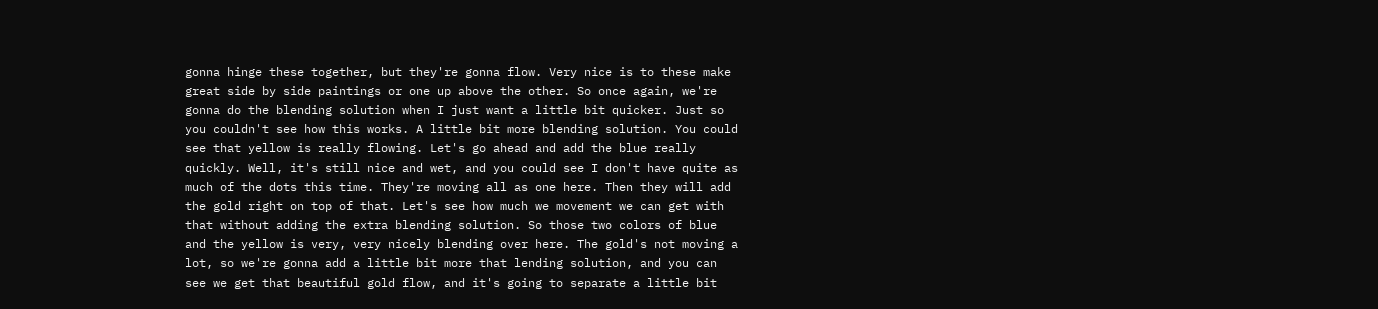gonna hinge these together, but they're gonna flow. Very nice is to these make great side by side paintings or one up above the other. So once again, we're gonna do the blending solution when I just want a little bit quicker. Just so you couldn't see how this works. A little bit more blending solution. You could see that yellow is really flowing. Let's go ahead and add the blue really quickly. Well, it's still nice and wet, and you could see I don't have quite as much of the dots this time. They're moving all as one here. Then they will add the gold right on top of that. Let's see how much we movement we can get with that without adding the extra blending solution. So those two colors of blue and the yellow is very, very nicely blending over here. The gold's not moving a lot, so we're gonna add a little bit more that lending solution, and you can see we get that beautiful gold flow, and it's going to separate a little bit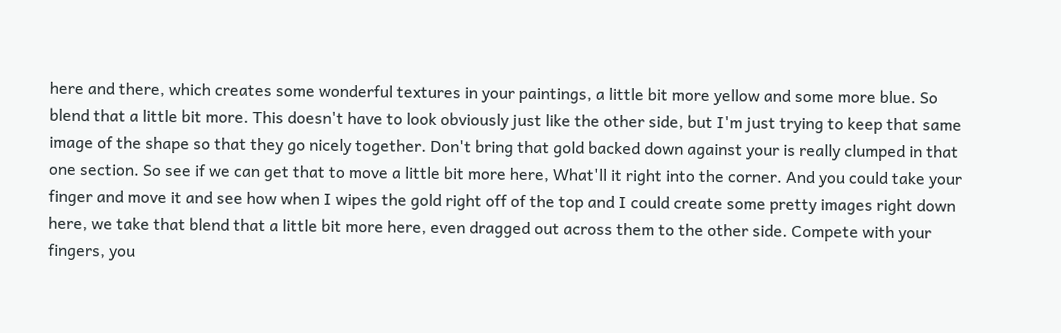here and there, which creates some wonderful textures in your paintings, a little bit more yellow and some more blue. So blend that a little bit more. This doesn't have to look obviously just like the other side, but I'm just trying to keep that same image of the shape so that they go nicely together. Don't bring that gold backed down against your is really clumped in that one section. So see if we can get that to move a little bit more here, What'll it right into the corner. And you could take your finger and move it and see how when I wipes the gold right off of the top and I could create some pretty images right down here, we take that blend that a little bit more here, even dragged out across them to the other side. Compete with your fingers, you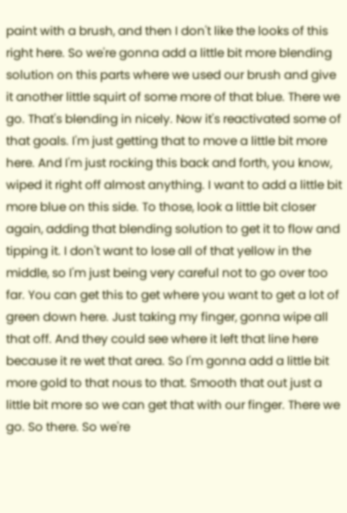paint with a brush, and then I don't like the looks of this right here. So we're gonna add a little bit more blending solution on this parts where we used our brush and give it another little squirt of some more of that blue. There we go. That's blending in nicely. Now it's reactivated some of that goals. I'm just getting that to move a little bit more here. And I'm just rocking this back and forth, you know, wiped it right off almost anything. I want to add a little bit more blue on this side. To those, look a little bit closer again, adding that blending solution to get it to flow and tipping it. I don't want to lose all of that yellow in the middle, so I'm just being very careful not to go over too far. You can get this to get where you want to get a lot of green down here. Just taking my finger, gonna wipe all that off. And they could see where it left that line here because it re wet that area. So I'm gonna add a little bit more gold to that nous to that. Smooth that out just a little bit more so we can get that with our finger. There we go. So there. So we're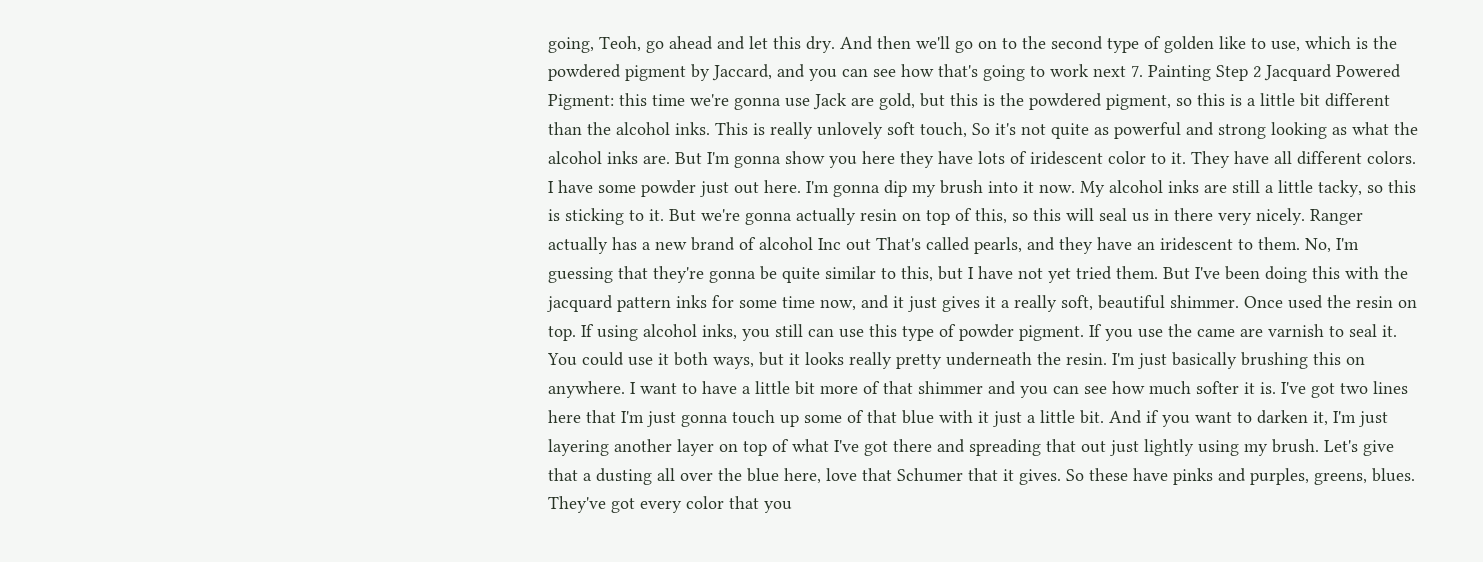going, Teoh, go ahead and let this dry. And then we'll go on to the second type of golden like to use, which is the powdered pigment by Jaccard, and you can see how that's going to work next 7. Painting Step 2 Jacquard Powered Pigment: this time we're gonna use Jack are gold, but this is the powdered pigment, so this is a little bit different than the alcohol inks. This is really unlovely soft touch, So it's not quite as powerful and strong looking as what the alcohol inks are. But I'm gonna show you here they have lots of iridescent color to it. They have all different colors. I have some powder just out here. I'm gonna dip my brush into it now. My alcohol inks are still a little tacky, so this is sticking to it. But we're gonna actually resin on top of this, so this will seal us in there very nicely. Ranger actually has a new brand of alcohol Inc out That's called pearls, and they have an iridescent to them. No, I'm guessing that they're gonna be quite similar to this, but I have not yet tried them. But I've been doing this with the jacquard pattern inks for some time now, and it just gives it a really soft, beautiful shimmer. Once used the resin on top. If using alcohol inks, you still can use this type of powder pigment. If you use the came are varnish to seal it. You could use it both ways, but it looks really pretty underneath the resin. I'm just basically brushing this on anywhere. I want to have a little bit more of that shimmer and you can see how much softer it is. I've got two lines here that I'm just gonna touch up some of that blue with it just a little bit. And if you want to darken it, I'm just layering another layer on top of what I've got there and spreading that out just lightly using my brush. Let's give that a dusting all over the blue here, love that Schumer that it gives. So these have pinks and purples, greens, blues. They've got every color that you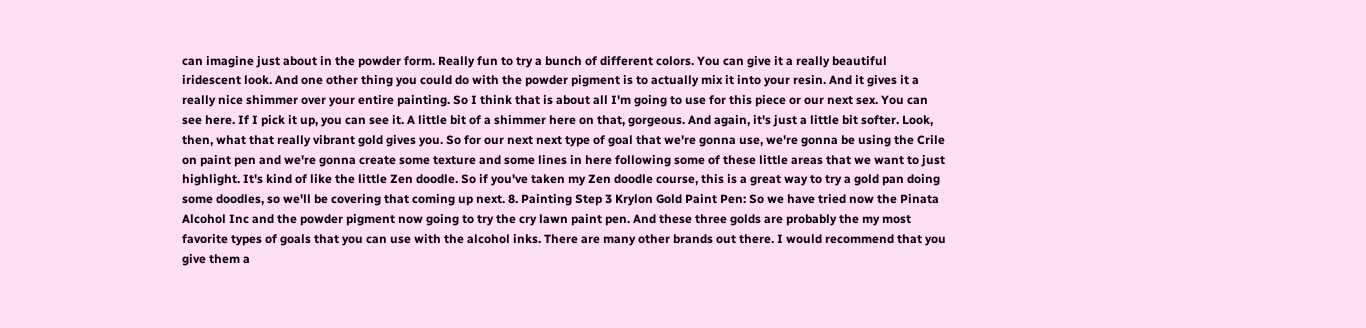can imagine just about in the powder form. Really fun to try a bunch of different colors. You can give it a really beautiful iridescent look. And one other thing you could do with the powder pigment is to actually mix it into your resin. And it gives it a really nice shimmer over your entire painting. So I think that is about all I'm going to use for this piece or our next sex. You can see here. If I pick it up, you can see it. A little bit of a shimmer here on that, gorgeous. And again, it's just a little bit softer. Look, then, what that really vibrant gold gives you. So for our next next type of goal that we're gonna use, we're gonna be using the Crile on paint pen and we're gonna create some texture and some lines in here following some of these little areas that we want to just highlight. It's kind of like the little Zen doodle. So if you've taken my Zen doodle course, this is a great way to try a gold pan doing some doodles, so we'll be covering that coming up next. 8. Painting Step 3 Krylon Gold Paint Pen: So we have tried now the Pinata Alcohol Inc and the powder pigment now going to try the cry lawn paint pen. And these three golds are probably the my most favorite types of goals that you can use with the alcohol inks. There are many other brands out there. I would recommend that you give them a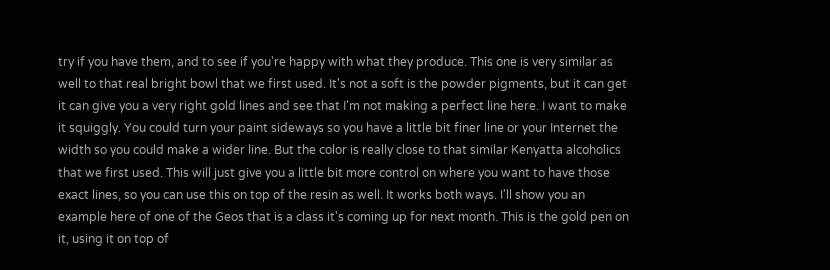try if you have them, and to see if you're happy with what they produce. This one is very similar as well to that real bright bowl that we first used. It's not a soft is the powder pigments, but it can get it can give you a very right gold lines and see that I'm not making a perfect line here. I want to make it squiggly. You could turn your paint sideways so you have a little bit finer line or your Internet the width so you could make a wider line. But the color is really close to that similar Kenyatta alcoholics that we first used. This will just give you a little bit more control on where you want to have those exact lines, so you can use this on top of the resin as well. It works both ways. I'll show you an example here of one of the Geos that is a class it's coming up for next month. This is the gold pen on it, using it on top of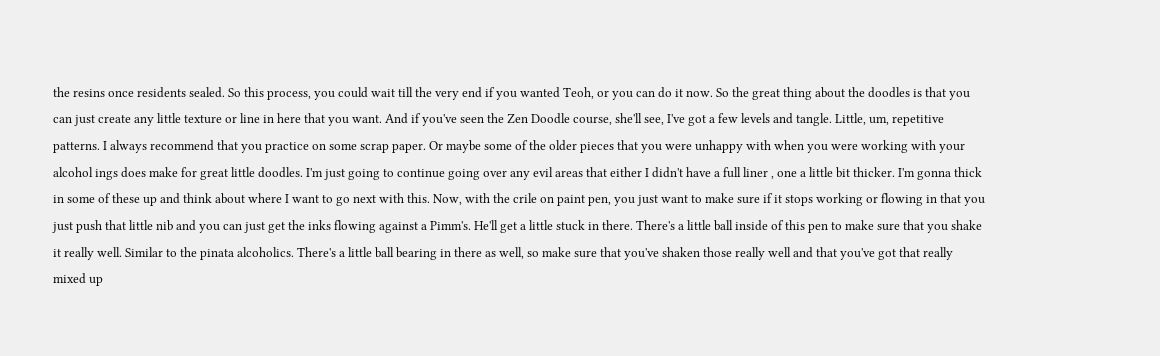the resins once residents sealed. So this process, you could wait till the very end if you wanted Teoh, or you can do it now. So the great thing about the doodles is that you can just create any little texture or line in here that you want. And if you've seen the Zen Doodle course, she'll see, I've got a few levels and tangle. Little, um, repetitive patterns. I always recommend that you practice on some scrap paper. Or maybe some of the older pieces that you were unhappy with when you were working with your alcohol ings does make for great little doodles. I'm just going to continue going over any evil areas that either I didn't have a full liner , one a little bit thicker. I'm gonna thick in some of these up and think about where I want to go next with this. Now, with the crile on paint pen, you just want to make sure if it stops working or flowing in that you just push that little nib and you can just get the inks flowing against a Pimm's. He'll get a little stuck in there. There's a little ball inside of this pen to make sure that you shake it really well. Similar to the pinata alcoholics. There's a little ball bearing in there as well, so make sure that you've shaken those really well and that you've got that really mixed up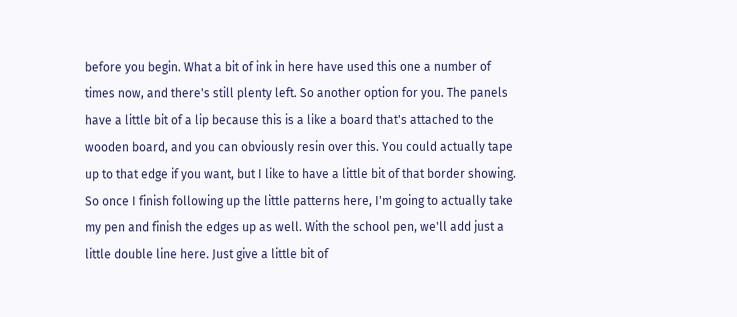before you begin. What a bit of ink in here have used this one a number of times now, and there's still plenty left. So another option for you. The panels have a little bit of a lip because this is a like a board that's attached to the wooden board, and you can obviously resin over this. You could actually tape up to that edge if you want, but I like to have a little bit of that border showing. So once I finish following up the little patterns here, I'm going to actually take my pen and finish the edges up as well. With the school pen, we'll add just a little double line here. Just give a little bit of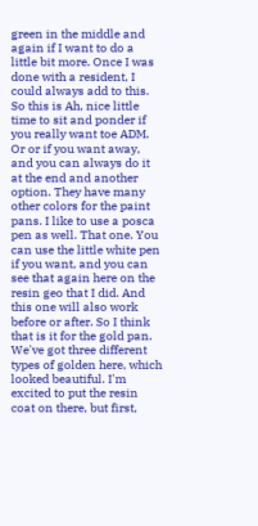green in the middle and again if I want to do a little bit more. Once I was done with a resident, I could always add to this. So this is Ah, nice little time to sit and ponder if you really want toe ADM. Or or if you want away, and you can always do it at the end and another option. They have many other colors for the paint pans. I like to use a posca pen as well. That one. You can use the little white pen if you want, and you can see that again here on the resin geo that I did. And this one will also work before or after. So I think that is it for the gold pan. We've got three different types of golden here, which looked beautiful. I'm excited to put the resin coat on there, but first,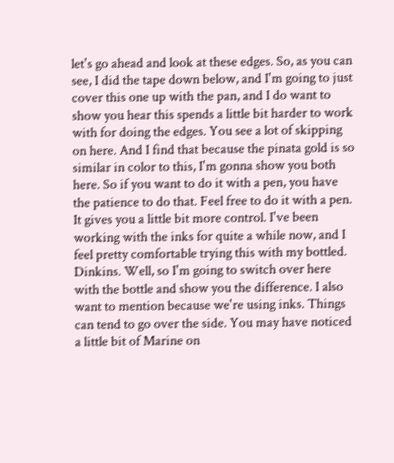let's go ahead and look at these edges. So, as you can see, I did the tape down below, and I'm going to just cover this one up with the pan, and I do want to show you hear this spends a little bit harder to work with for doing the edges. You see a lot of skipping on here. And I find that because the pinata gold is so similar in color to this, I'm gonna show you both here. So if you want to do it with a pen, you have the patience to do that. Feel free to do it with a pen. It gives you a little bit more control. I've been working with the inks for quite a while now, and I feel pretty comfortable trying this with my bottled. Dinkins. Well, so I'm going to switch over here with the bottle and show you the difference. I also want to mention because we're using inks. Things can tend to go over the side. You may have noticed a little bit of Marine on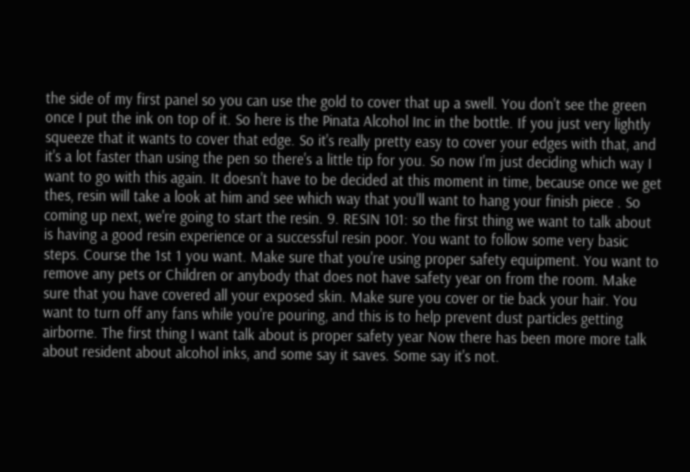the side of my first panel so you can use the gold to cover that up a swell. You don't see the green once I put the ink on top of it. So here is the Pinata Alcohol Inc in the bottle. If you just very lightly squeeze that it wants to cover that edge. So it's really pretty easy to cover your edges with that, and it's a lot faster than using the pen so there's a little tip for you. So now I'm just deciding which way I want to go with this again. It doesn't have to be decided at this moment in time, because once we get thes, resin will take a look at him and see which way that you'll want to hang your finish piece . So coming up next, we're going to start the resin. 9. RESIN 101: so the first thing we want to talk about is having a good resin experience or a successful resin poor. You want to follow some very basic steps. Course the 1st 1 you want. Make sure that you're using proper safety equipment. You want to remove any pets or Children or anybody that does not have safety year on from the room. Make sure that you have covered all your exposed skin. Make sure you cover or tie back your hair. You want to turn off any fans while you're pouring, and this is to help prevent dust particles getting airborne. The first thing I want talk about is proper safety year Now there has been more more talk about resident about alcohol inks, and some say it saves. Some say it's not.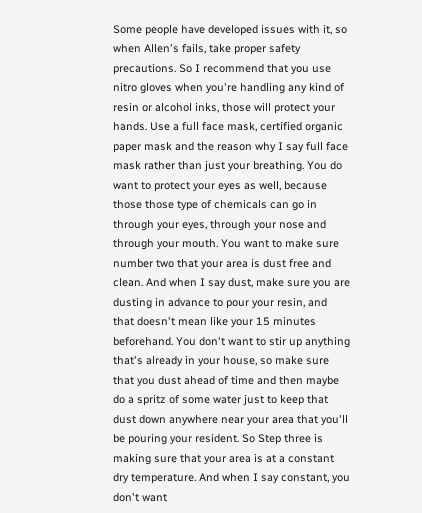Some people have developed issues with it, so when Allen's fails, take proper safety precautions. So I recommend that you use nitro gloves when you're handling any kind of resin or alcohol inks, those will protect your hands. Use a full face mask, certified organic paper mask and the reason why I say full face mask rather than just your breathing. You do want to protect your eyes as well, because those those type of chemicals can go in through your eyes, through your nose and through your mouth. You want to make sure number two that your area is dust free and clean. And when I say dust, make sure you are dusting in advance to pour your resin, and that doesn't mean like your 15 minutes beforehand. You don't want to stir up anything that's already in your house, so make sure that you dust ahead of time and then maybe do a spritz of some water just to keep that dust down anywhere near your area that you'll be pouring your resident. So Step three is making sure that your area is at a constant dry temperature. And when I say constant, you don't want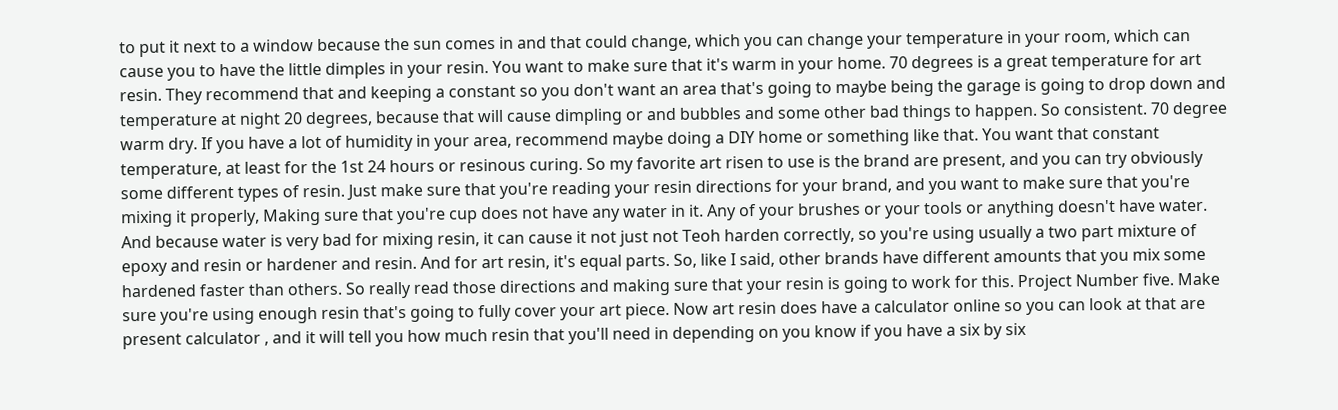to put it next to a window because the sun comes in and that could change, which you can change your temperature in your room, which can cause you to have the little dimples in your resin. You want to make sure that it's warm in your home. 70 degrees is a great temperature for art resin. They recommend that and keeping a constant so you don't want an area that's going to maybe being the garage is going to drop down and temperature at night 20 degrees, because that will cause dimpling or and bubbles and some other bad things to happen. So consistent. 70 degree warm dry. If you have a lot of humidity in your area, recommend maybe doing a DIY home or something like that. You want that constant temperature, at least for the 1st 24 hours or resinous curing. So my favorite art risen to use is the brand are present, and you can try obviously some different types of resin. Just make sure that you're reading your resin directions for your brand, and you want to make sure that you're mixing it properly, Making sure that you're cup does not have any water in it. Any of your brushes or your tools or anything doesn't have water. And because water is very bad for mixing resin, it can cause it not just not Teoh harden correctly, so you're using usually a two part mixture of epoxy and resin or hardener and resin. And for art resin, it's equal parts. So, like I said, other brands have different amounts that you mix some hardened faster than others. So really read those directions and making sure that your resin is going to work for this. Project Number five. Make sure you're using enough resin that's going to fully cover your art piece. Now art resin does have a calculator online so you can look at that are present calculator , and it will tell you how much resin that you'll need in depending on you know if you have a six by six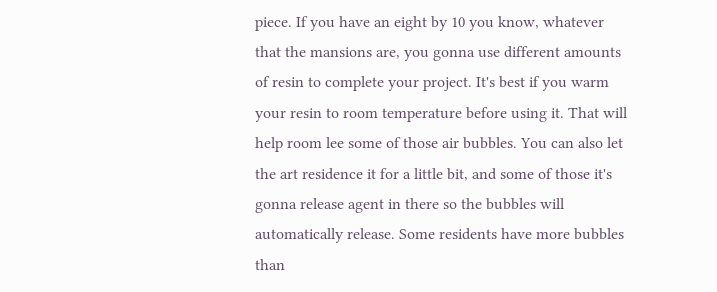piece. If you have an eight by 10 you know, whatever that the mansions are, you gonna use different amounts of resin to complete your project. It's best if you warm your resin to room temperature before using it. That will help room lee some of those air bubbles. You can also let the art residence it for a little bit, and some of those it's gonna release agent in there so the bubbles will automatically release. Some residents have more bubbles than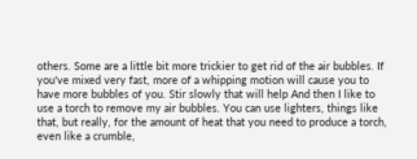others. Some are a little bit more trickier to get rid of the air bubbles. If you've mixed very fast, more of a whipping motion will cause you to have more bubbles of you. Stir slowly that will help And then I like to use a torch to remove my air bubbles. You can use lighters, things like that, but really, for the amount of heat that you need to produce a torch, even like a crumble,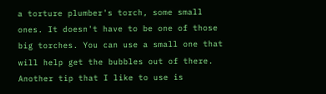a torture plumber's torch, some small ones. It doesn't have to be one of those big torches. You can use a small one that will help get the bubbles out of there. Another tip that I like to use is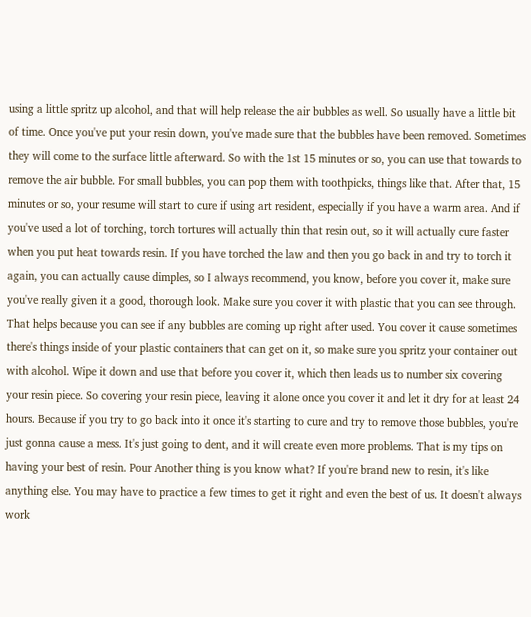using a little spritz up alcohol, and that will help release the air bubbles as well. So usually have a little bit of time. Once you've put your resin down, you've made sure that the bubbles have been removed. Sometimes they will come to the surface little afterward. So with the 1st 15 minutes or so, you can use that towards to remove the air bubble. For small bubbles, you can pop them with toothpicks, things like that. After that, 15 minutes or so, your resume will start to cure if using art resident, especially if you have a warm area. And if you've used a lot of torching, torch tortures will actually thin that resin out, so it will actually cure faster when you put heat towards resin. If you have torched the law and then you go back in and try to torch it again, you can actually cause dimples, so I always recommend, you know, before you cover it, make sure you've really given it a good, thorough look. Make sure you cover it with plastic that you can see through. That helps because you can see if any bubbles are coming up right after used. You cover it cause sometimes there's things inside of your plastic containers that can get on it, so make sure you spritz your container out with alcohol. Wipe it down and use that before you cover it, which then leads us to number six covering your resin piece. So covering your resin piece, leaving it alone once you cover it and let it dry for at least 24 hours. Because if you try to go back into it once it's starting to cure and try to remove those bubbles, you're just gonna cause a mess. It's just going to dent, and it will create even more problems. That is my tips on having your best of resin. Pour Another thing is you know what? If you're brand new to resin, it's like anything else. You may have to practice a few times to get it right and even the best of us. It doesn't always work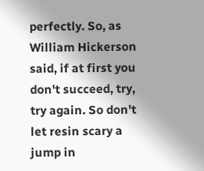perfectly. So, as William Hickerson said, if at first you don't succeed, try, try again. So don't let resin scary a jump in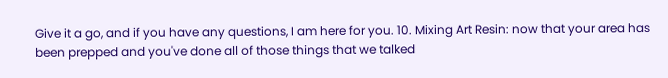Give it a go, and if you have any questions, I am here for you. 10. Mixing Art Resin: now that your area has been prepped and you've done all of those things that we talked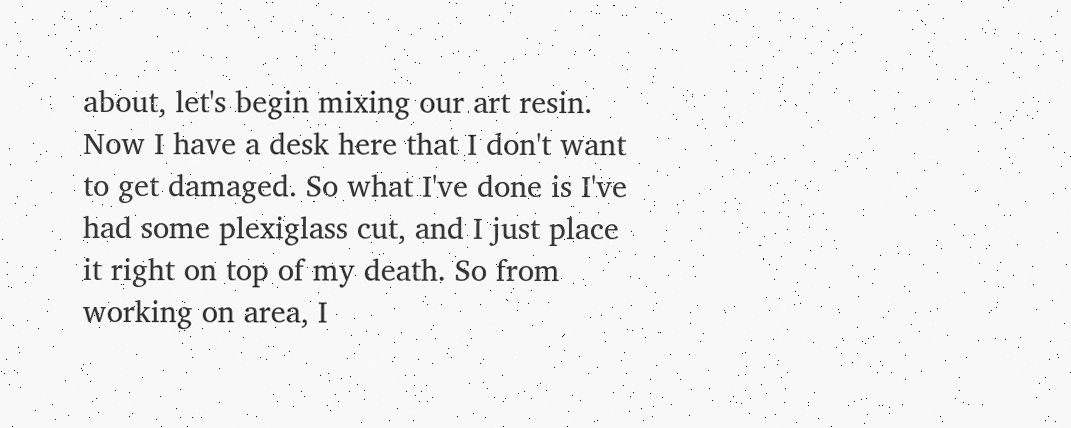about, let's begin mixing our art resin. Now I have a desk here that I don't want to get damaged. So what I've done is I've had some plexiglass cut, and I just place it right on top of my death. So from working on area, I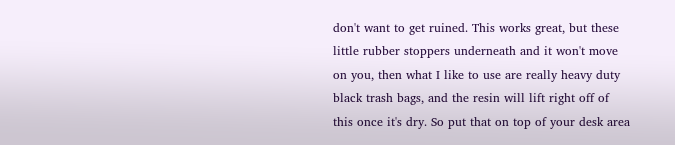don't want to get ruined. This works great, but these little rubber stoppers underneath and it won't move on you, then what I like to use are really heavy duty black trash bags, and the resin will lift right off of this once it's dry. So put that on top of your desk area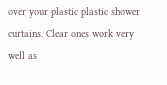over your plastic plastic shower curtains. Clear ones work very well as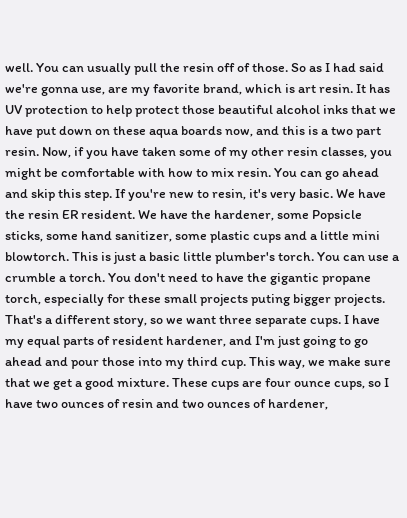well. You can usually pull the resin off of those. So as I had said we're gonna use, are my favorite brand, which is art resin. It has UV protection to help protect those beautiful alcohol inks that we have put down on these aqua boards now, and this is a two part resin. Now, if you have taken some of my other resin classes, you might be comfortable with how to mix resin. You can go ahead and skip this step. If you're new to resin, it's very basic. We have the resin ER resident. We have the hardener, some Popsicle sticks, some hand sanitizer, some plastic cups and a little mini blowtorch. This is just a basic little plumber's torch. You can use a crumble a torch. You don't need to have the gigantic propane torch, especially for these small projects puting bigger projects. That's a different story, so we want three separate cups. I have my equal parts of resident hardener, and I'm just going to go ahead and pour those into my third cup. This way, we make sure that we get a good mixture. These cups are four ounce cups, so I have two ounces of resin and two ounces of hardener,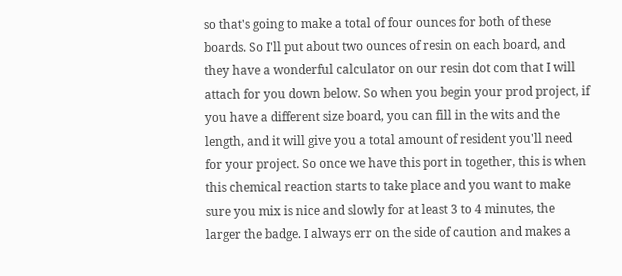so that's going to make a total of four ounces for both of these boards. So I'll put about two ounces of resin on each board, and they have a wonderful calculator on our resin dot com that I will attach for you down below. So when you begin your prod project, if you have a different size board, you can fill in the wits and the length, and it will give you a total amount of resident you'll need for your project. So once we have this port in together, this is when this chemical reaction starts to take place and you want to make sure you mix is nice and slowly for at least 3 to 4 minutes, the larger the badge. I always err on the side of caution and makes a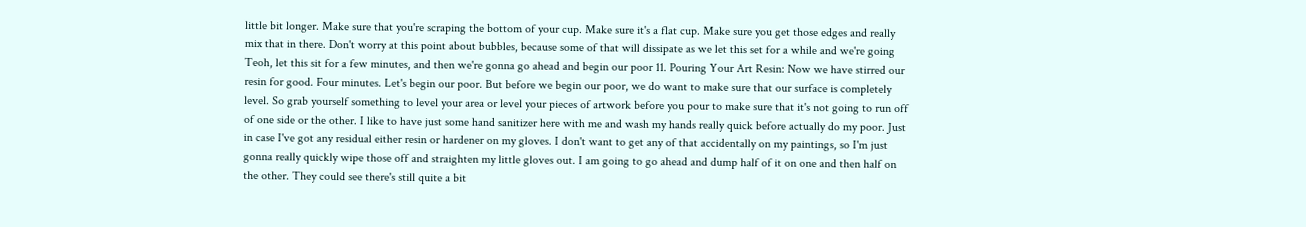little bit longer. Make sure that you're scraping the bottom of your cup. Make sure it's a flat cup. Make sure you get those edges and really mix that in there. Don't worry at this point about bubbles, because some of that will dissipate as we let this set for a while and we're going Teoh, let this sit for a few minutes, and then we're gonna go ahead and begin our poor 11. Pouring Your Art Resin: Now we have stirred our resin for good. Four minutes. Let's begin our poor. But before we begin our poor, we do want to make sure that our surface is completely level. So grab yourself something to level your area or level your pieces of artwork before you pour to make sure that it's not going to run off of one side or the other. I like to have just some hand sanitizer here with me and wash my hands really quick before actually do my poor. Just in case I've got any residual either resin or hardener on my gloves. I don't want to get any of that accidentally on my paintings, so I'm just gonna really quickly wipe those off and straighten my little gloves out. I am going to go ahead and dump half of it on one and then half on the other. They could see there's still quite a bit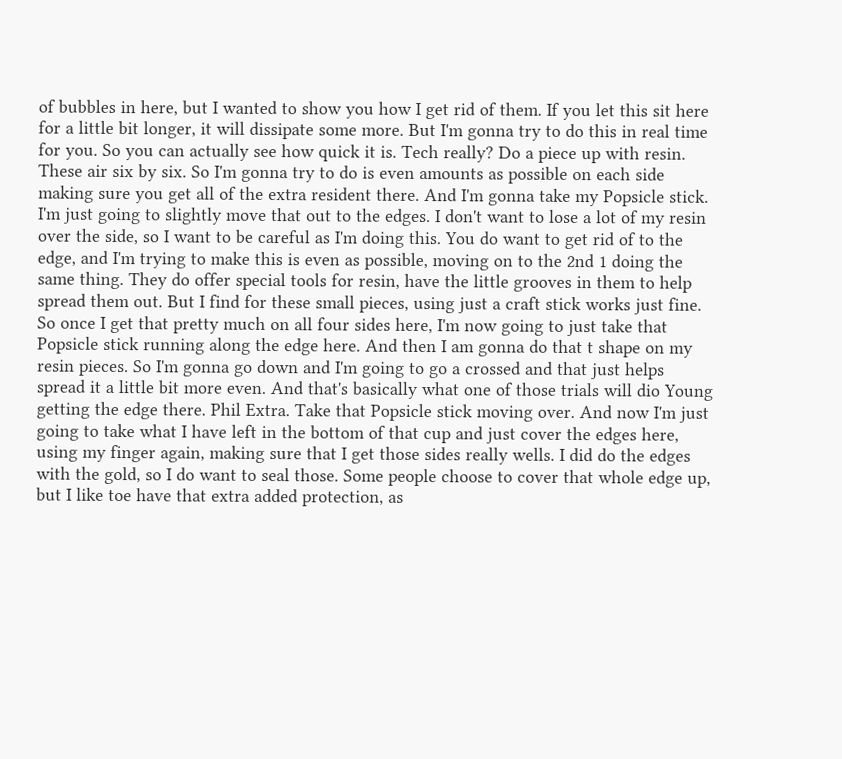of bubbles in here, but I wanted to show you how I get rid of them. If you let this sit here for a little bit longer, it will dissipate some more. But I'm gonna try to do this in real time for you. So you can actually see how quick it is. Tech really? Do a piece up with resin. These air six by six. So I'm gonna try to do is even amounts as possible on each side making sure you get all of the extra resident there. And I'm gonna take my Popsicle stick. I'm just going to slightly move that out to the edges. I don't want to lose a lot of my resin over the side, so I want to be careful as I'm doing this. You do want to get rid of to the edge, and I'm trying to make this is even as possible, moving on to the 2nd 1 doing the same thing. They do offer special tools for resin, have the little grooves in them to help spread them out. But I find for these small pieces, using just a craft stick works just fine. So once I get that pretty much on all four sides here, I'm now going to just take that Popsicle stick running along the edge here. And then I am gonna do that t shape on my resin pieces. So I'm gonna go down and I'm going to go a crossed and that just helps spread it a little bit more even. And that's basically what one of those trials will dio Young getting the edge there. Phil Extra. Take that Popsicle stick moving over. And now I'm just going to take what I have left in the bottom of that cup and just cover the edges here, using my finger again, making sure that I get those sides really wells. I did do the edges with the gold, so I do want to seal those. Some people choose to cover that whole edge up, but I like toe have that extra added protection, as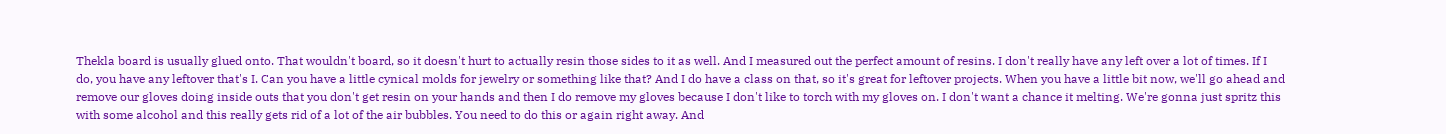Thekla board is usually glued onto. That wouldn't board, so it doesn't hurt to actually resin those sides to it as well. And I measured out the perfect amount of resins. I don't really have any left over a lot of times. If I do, you have any leftover that's I. Can you have a little cynical molds for jewelry or something like that? And I do have a class on that, so it's great for leftover projects. When you have a little bit now, we'll go ahead and remove our gloves doing inside outs that you don't get resin on your hands and then I do remove my gloves because I don't like to torch with my gloves on. I don't want a chance it melting. We're gonna just spritz this with some alcohol and this really gets rid of a lot of the air bubbles. You need to do this or again right away. And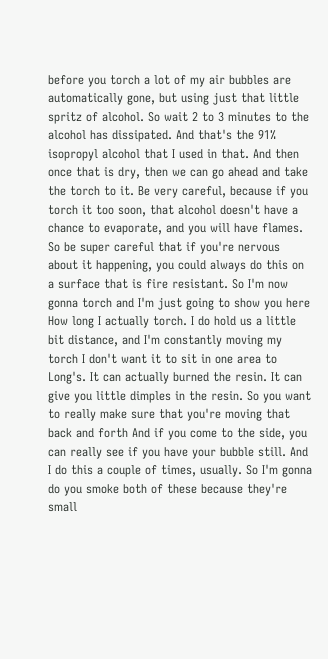before you torch a lot of my air bubbles are automatically gone, but using just that little spritz of alcohol. So wait 2 to 3 minutes to the alcohol has dissipated. And that's the 91% isopropyl alcohol that I used in that. And then once that is dry, then we can go ahead and take the torch to it. Be very careful, because if you torch it too soon, that alcohol doesn't have a chance to evaporate, and you will have flames. So be super careful that if you're nervous about it happening, you could always do this on a surface that is fire resistant. So I'm now gonna torch and I'm just going to show you here How long I actually torch. I do hold us a little bit distance, and I'm constantly moving my torch I don't want it to sit in one area to Long's. It can actually burned the resin. It can give you little dimples in the resin. So you want to really make sure that you're moving that back and forth And if you come to the side, you can really see if you have your bubble still. And I do this a couple of times, usually. So I'm gonna do you smoke both of these because they're small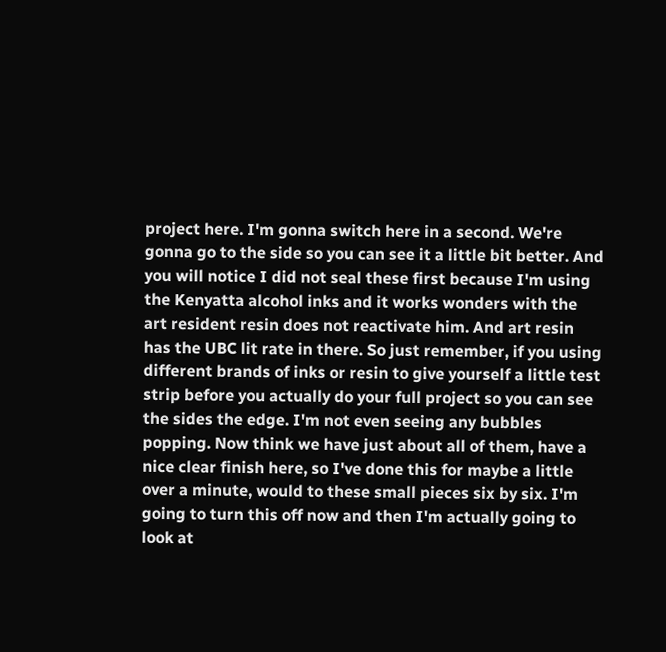project here. I'm gonna switch here in a second. We're gonna go to the side so you can see it a little bit better. And you will notice I did not seal these first because I'm using the Kenyatta alcohol inks and it works wonders with the art resident resin does not reactivate him. And art resin has the UBC lit rate in there. So just remember, if you using different brands of inks or resin to give yourself a little test strip before you actually do your full project so you can see the sides the edge. I'm not even seeing any bubbles popping. Now think we have just about all of them, have a nice clear finish here, so I've done this for maybe a little over a minute, would to these small pieces six by six. I'm going to turn this off now and then I'm actually going to look at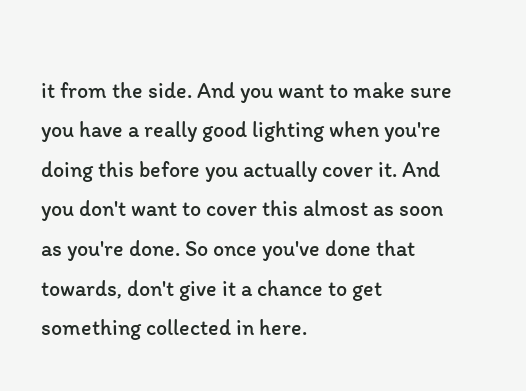it from the side. And you want to make sure you have a really good lighting when you're doing this before you actually cover it. And you don't want to cover this almost as soon as you're done. So once you've done that towards, don't give it a chance to get something collected in here.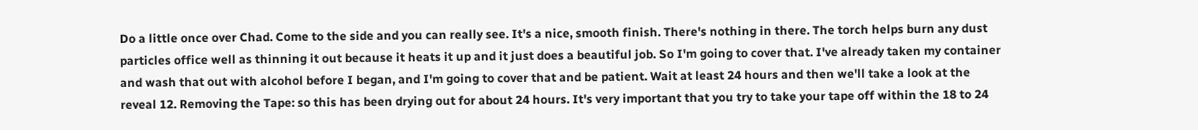Do a little once over Chad. Come to the side and you can really see. It's a nice, smooth finish. There's nothing in there. The torch helps burn any dust particles office well as thinning it out because it heats it up and it just does a beautiful job. So I'm going to cover that. I've already taken my container and wash that out with alcohol before I began, and I'm going to cover that and be patient. Wait at least 24 hours and then we'll take a look at the reveal 12. Removing the Tape: so this has been drying out for about 24 hours. It's very important that you try to take your tape off within the 18 to 24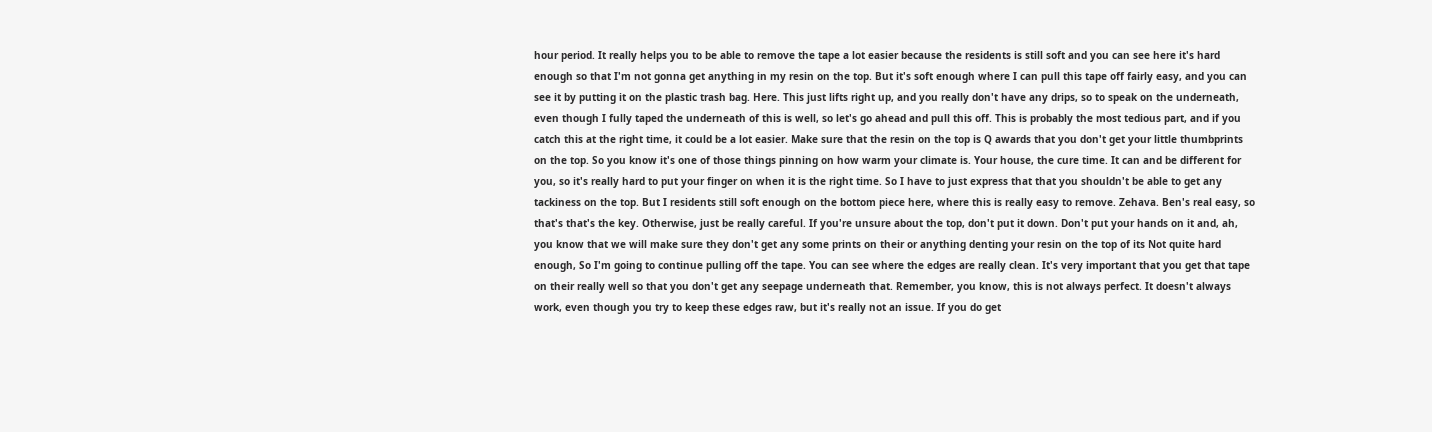hour period. It really helps you to be able to remove the tape a lot easier because the residents is still soft and you can see here it's hard enough so that I'm not gonna get anything in my resin on the top. But it's soft enough where I can pull this tape off fairly easy, and you can see it by putting it on the plastic trash bag. Here. This just lifts right up, and you really don't have any drips, so to speak on the underneath, even though I fully taped the underneath of this is well, so let's go ahead and pull this off. This is probably the most tedious part, and if you catch this at the right time, it could be a lot easier. Make sure that the resin on the top is Q awards that you don't get your little thumbprints on the top. So you know it's one of those things pinning on how warm your climate is. Your house, the cure time. It can and be different for you, so it's really hard to put your finger on when it is the right time. So I have to just express that that you shouldn't be able to get any tackiness on the top. But I residents still soft enough on the bottom piece here, where this is really easy to remove. Zehava. Ben's real easy, so that's that's the key. Otherwise, just be really careful. If you're unsure about the top, don't put it down. Don't put your hands on it and, ah, you know that we will make sure they don't get any some prints on their or anything denting your resin on the top of its Not quite hard enough, So I'm going to continue pulling off the tape. You can see where the edges are really clean. It's very important that you get that tape on their really well so that you don't get any seepage underneath that. Remember, you know, this is not always perfect. It doesn't always work, even though you try to keep these edges raw, but it's really not an issue. If you do get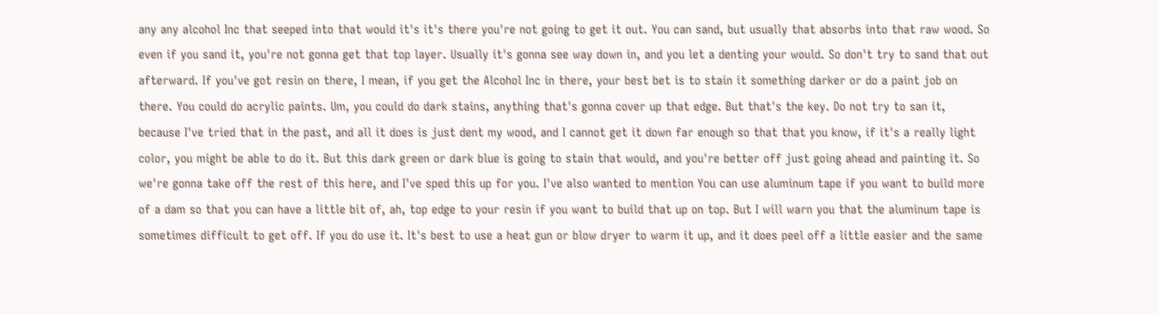any any alcohol Inc that seeped into that would it's it's there you're not going to get it out. You can sand, but usually that absorbs into that raw wood. So even if you sand it, you're not gonna get that top layer. Usually it's gonna see way down in, and you let a denting your would. So don't try to sand that out afterward. If you've got resin on there, I mean, if you get the Alcohol Inc in there, your best bet is to stain it something darker or do a paint job on there. You could do acrylic paints. Um, you could do dark stains, anything that's gonna cover up that edge. But that's the key. Do not try to san it, because I've tried that in the past, and all it does is just dent my wood, and I cannot get it down far enough so that that you know, if it's a really light color, you might be able to do it. But this dark green or dark blue is going to stain that would, and you're better off just going ahead and painting it. So we're gonna take off the rest of this here, and I've sped this up for you. I've also wanted to mention You can use aluminum tape if you want to build more of a dam so that you can have a little bit of, ah, top edge to your resin if you want to build that up on top. But I will warn you that the aluminum tape is sometimes difficult to get off. If you do use it. It's best to use a heat gun or blow dryer to warm it up, and it does peel off a little easier and the same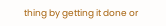thing by getting it done or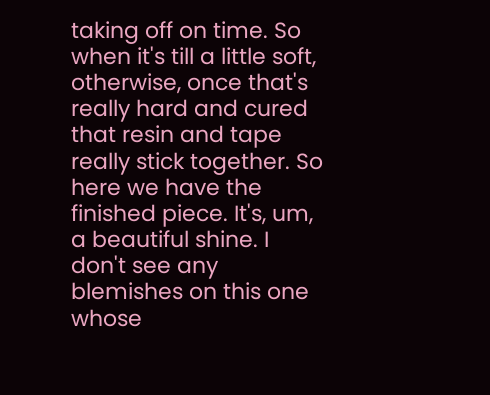taking off on time. So when it's till a little soft, otherwise, once that's really hard and cured that resin and tape really stick together. So here we have the finished piece. It's, um, a beautiful shine. I don't see any blemishes on this one whose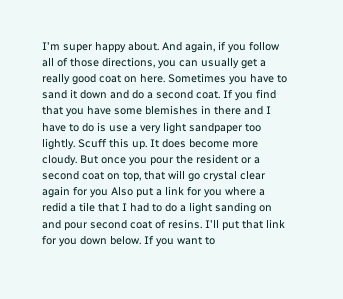I'm super happy about. And again, if you follow all of those directions, you can usually get a really good coat on here. Sometimes you have to sand it down and do a second coat. If you find that you have some blemishes in there and I have to do is use a very light sandpaper too lightly. Scuff this up. It does become more cloudy. But once you pour the resident or a second coat on top, that will go crystal clear again for you Also put a link for you where a redid a tile that I had to do a light sanding on and pour second coat of resins. I'll put that link for you down below. If you want to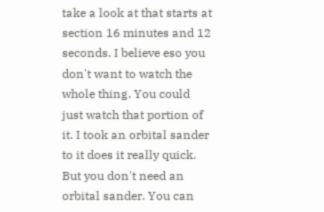take a look at that starts at section 16 minutes and 12 seconds. I believe eso you don't want to watch the whole thing. You could just watch that portion of it. I took an orbital sander to it does it really quick. But you don't need an orbital sander. You can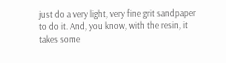just do a very light, very fine grit sandpaper to do it. And, you know, with the resin, it takes some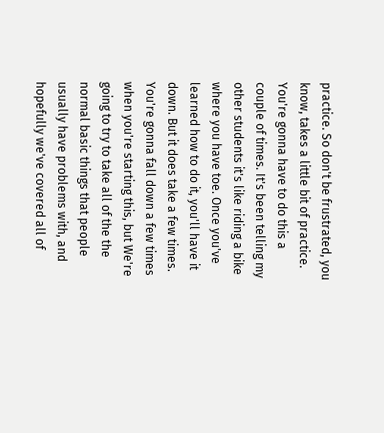practice. So don't be frustrated, you know, takes a little bit of practice. You're gonna have to do this a couple of times. It's been telling my other students it's like riding a bike where you have toe. Once you've learned how to do it, you'll have it down. But it does take a few times. You're gonna fall down a few times when you're starting this, but We're going to try to take all of the the normal basic things that people usually have problems with, and hopefully we've covered all of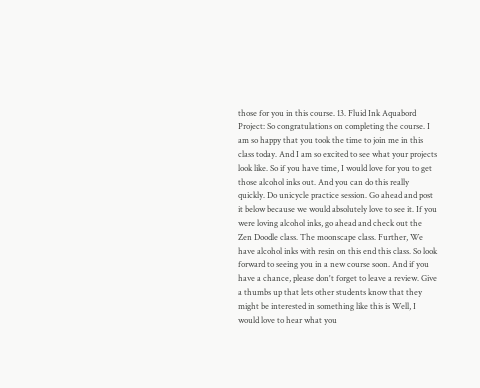those for you in this course. 13. Fluid Ink Aquabord Project: So congratulations on completing the course. I am so happy that you took the time to join me in this class today. And I am so excited to see what your projects look like. So if you have time, I would love for you to get those alcohol inks out. And you can do this really quickly. Do unicycle practice session. Go ahead and post it below because we would absolutely love to see it. If you were loving alcohol inks, go ahead and check out the Zen Doodle class. The moonscape class. Further, We have alcohol inks with resin on this end this class. So look forward to seeing you in a new course soon. And if you have a chance, please don't forget to leave a review. Give a thumbs up that lets other students know that they might be interested in something like this is Well, I would love to hear what you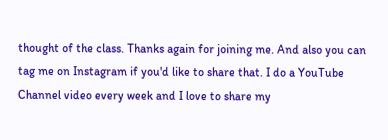thought of the class. Thanks again for joining me. And also you can tag me on Instagram if you'd like to share that. I do a YouTube Channel video every week and I love to share my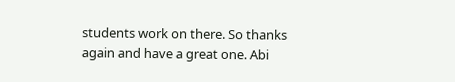students work on there. So thanks again and have a great one. Abi